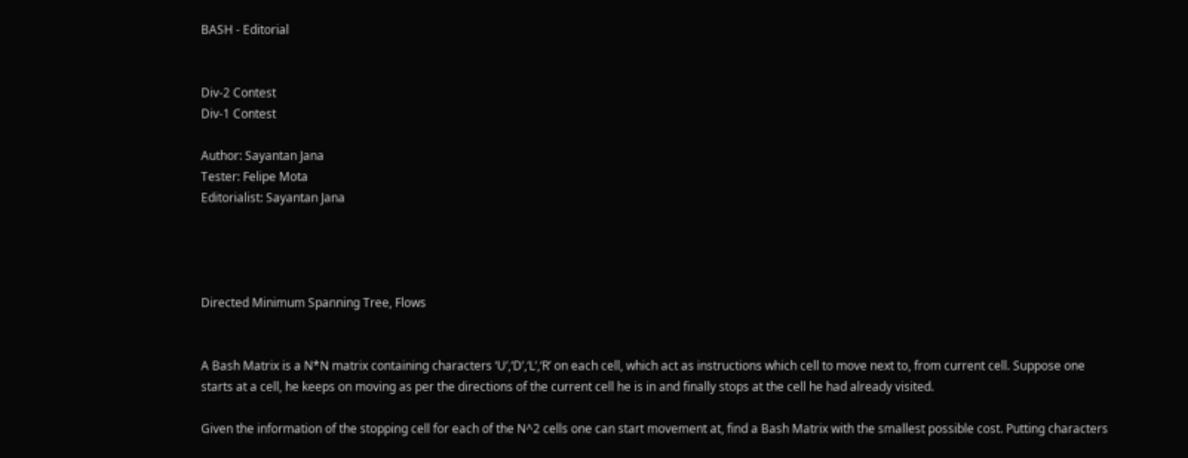BASH - Editorial


Div-2 Contest
Div-1 Contest

Author: Sayantan Jana
Tester: Felipe Mota
Editorialist: Sayantan Jana




Directed Minimum Spanning Tree, Flows


A Bash Matrix is a N*N matrix containing characters ‘U’,‘D’,‘L’,‘R’ on each cell, which act as instructions which cell to move next to, from current cell. Suppose one starts at a cell, he keeps on moving as per the directions of the current cell he is in and finally stops at the cell he had already visited.

Given the information of the stopping cell for each of the N^2 cells one can start movement at, find a Bash Matrix with the smallest possible cost. Putting characters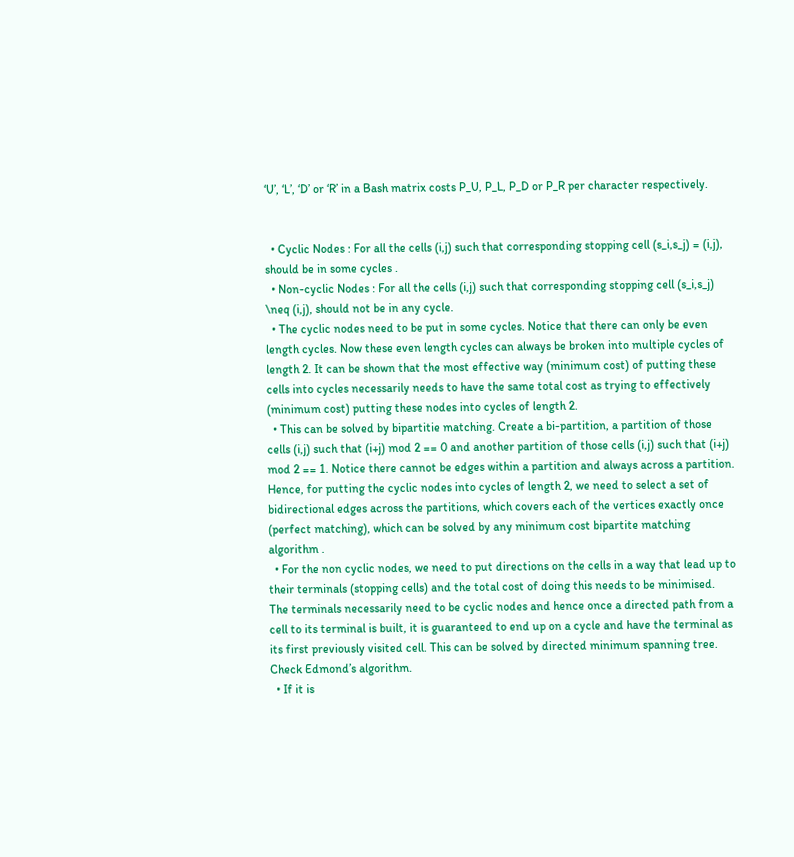‘U’, ‘L’, ‘D’ or ‘R’ in a Bash matrix costs P_U, P_L, P_D or P_R per character respectively.


  • Cyclic Nodes : For all the cells (i,j) such that corresponding stopping cell (s_i,s_j) = (i,j), should be in some cycles .
  • Non-cyclic Nodes : For all the cells (i,j) such that corresponding stopping cell (s_i,s_j) \neq (i,j), should not be in any cycle.
  • The cyclic nodes need to be put in some cycles. Notice that there can only be even length cycles. Now these even length cycles can always be broken into multiple cycles of length 2. It can be shown that the most effective way (minimum cost) of putting these cells into cycles necessarily needs to have the same total cost as trying to effectively (minimum cost) putting these nodes into cycles of length 2.
  • This can be solved by bipartitie matching. Create a bi-partition, a partition of those cells (i,j) such that (i+j) mod 2 == 0 and another partition of those cells (i,j) such that (i+j) mod 2 == 1. Notice there cannot be edges within a partition and always across a partition. Hence, for putting the cyclic nodes into cycles of length 2, we need to select a set of bidirectional edges across the partitions, which covers each of the vertices exactly once (perfect matching), which can be solved by any minimum cost bipartite matching algorithm .
  • For the non cyclic nodes, we need to put directions on the cells in a way that lead up to their terminals (stopping cells) and the total cost of doing this needs to be minimised. The terminals necessarily need to be cyclic nodes and hence once a directed path from a cell to its terminal is built, it is guaranteed to end up on a cycle and have the terminal as its first previously visited cell. This can be solved by directed minimum spanning tree. Check Edmond’s algorithm.
  • If it is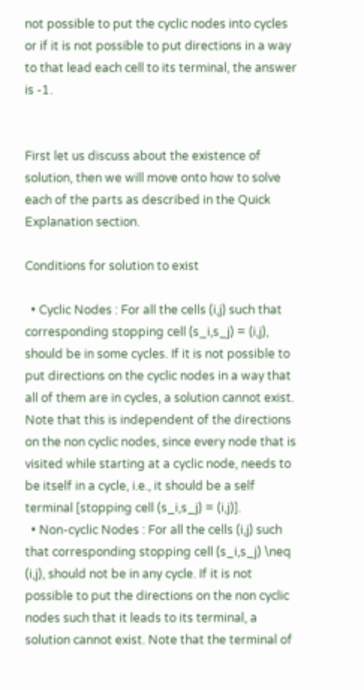not possible to put the cyclic nodes into cycles or if it is not possible to put directions in a way to that lead each cell to its terminal, the answer is -1.


First let us discuss about the existence of solution, then we will move onto how to solve each of the parts as described in the Quick Explanation section.

Conditions for solution to exist

  • Cyclic Nodes : For all the cells (i,j) such that corresponding stopping cell (s_i,s_j) = (i,j), should be in some cycles. If it is not possible to put directions on the cyclic nodes in a way that all of them are in cycles, a solution cannot exist. Note that this is independent of the directions on the non cyclic nodes, since every node that is visited while starting at a cyclic node, needs to be itself in a cycle, i.e., it should be a self terminal [stopping cell (s_i,s_j) = (i,j)].
  • Non-cyclic Nodes : For all the cells (i,j) such that corresponding stopping cell (s_i,s_j) \neq (i,j), should not be in any cycle. If it is not possible to put the directions on the non cyclic nodes such that it leads to its terminal, a solution cannot exist. Note that the terminal of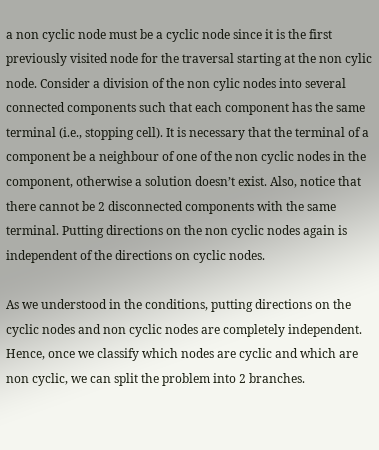a non cyclic node must be a cyclic node since it is the first previously visited node for the traversal starting at the non cylic node. Consider a division of the non cylic nodes into several connected components such that each component has the same terminal (i.e., stopping cell). It is necessary that the terminal of a component be a neighbour of one of the non cyclic nodes in the component, otherwise a solution doesn’t exist. Also, notice that there cannot be 2 disconnected components with the same terminal. Putting directions on the non cyclic nodes again is independent of the directions on cyclic nodes.

As we understood in the conditions, putting directions on the cyclic nodes and non cyclic nodes are completely independent. Hence, once we classify which nodes are cyclic and which are non cyclic, we can split the problem into 2 branches.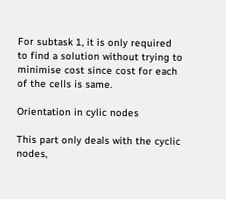For subtask 1, it is only required to find a solution without trying to minimise cost since cost for each of the cells is same.

Orientation in cylic nodes

This part only deals with the cyclic nodes,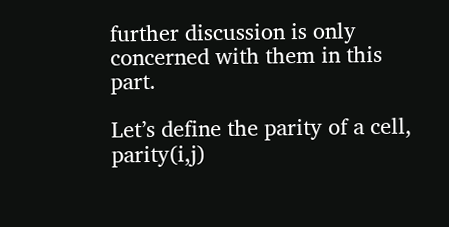further discussion is only concerned with them in this part.

Let’s define the parity of a cell, parity(i,j)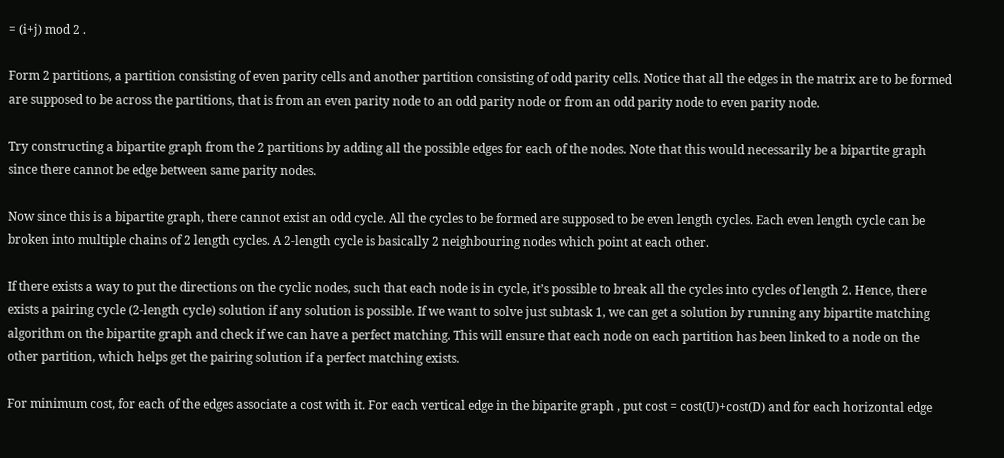= (i+j) mod 2 .

Form 2 partitions, a partition consisting of even parity cells and another partition consisting of odd parity cells. Notice that all the edges in the matrix are to be formed are supposed to be across the partitions, that is from an even parity node to an odd parity node or from an odd parity node to even parity node.

Try constructing a bipartite graph from the 2 partitions by adding all the possible edges for each of the nodes. Note that this would necessarily be a bipartite graph since there cannot be edge between same parity nodes.

Now since this is a bipartite graph, there cannot exist an odd cycle. All the cycles to be formed are supposed to be even length cycles. Each even length cycle can be broken into multiple chains of 2 length cycles. A 2-length cycle is basically 2 neighbouring nodes which point at each other.

If there exists a way to put the directions on the cyclic nodes, such that each node is in cycle, it’s possible to break all the cycles into cycles of length 2. Hence, there exists a pairing cycle (2-length cycle) solution if any solution is possible. If we want to solve just subtask 1, we can get a solution by running any bipartite matching algorithm on the bipartite graph and check if we can have a perfect matching. This will ensure that each node on each partition has been linked to a node on the other partition, which helps get the pairing solution if a perfect matching exists.

For minimum cost, for each of the edges associate a cost with it. For each vertical edge in the biparite graph , put cost = cost(U)+cost(D) and for each horizontal edge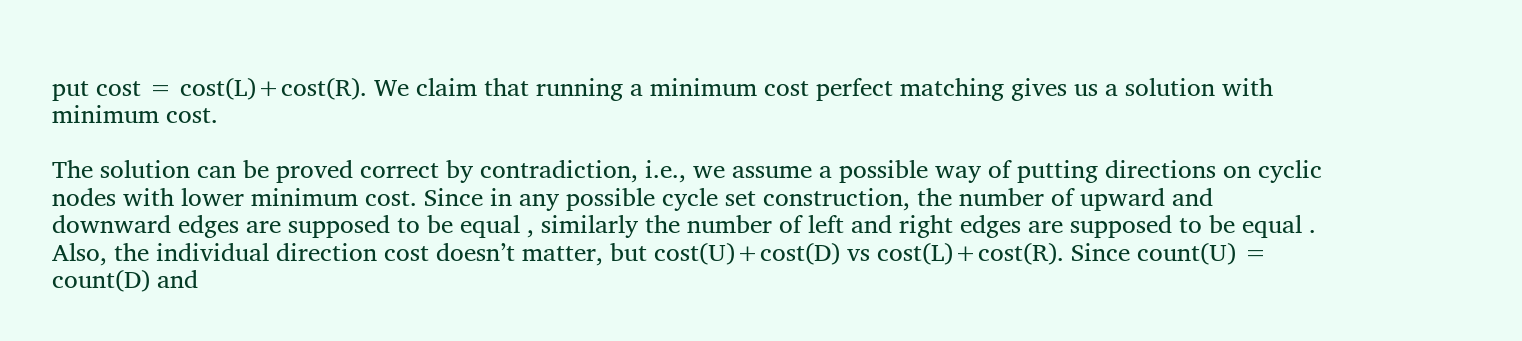put cost = cost(L)+cost(R). We claim that running a minimum cost perfect matching gives us a solution with minimum cost.

The solution can be proved correct by contradiction, i.e., we assume a possible way of putting directions on cyclic nodes with lower minimum cost. Since in any possible cycle set construction, the number of upward and downward edges are supposed to be equal , similarly the number of left and right edges are supposed to be equal . Also, the individual direction cost doesn’t matter, but cost(U)+cost(D) vs cost(L)+cost(R). Since count(U) = count(D) and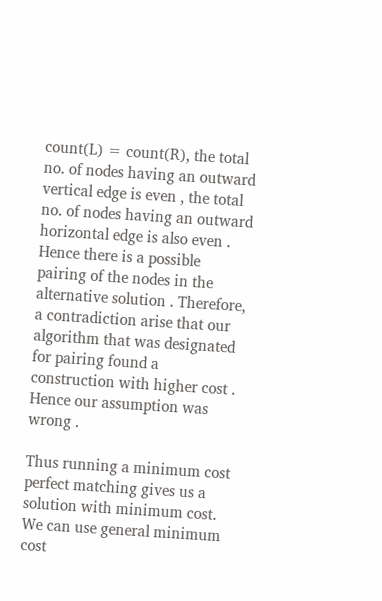count(L) = count(R), the total no. of nodes having an outward vertical edge is even , the total no. of nodes having an outward horizontal edge is also even . Hence there is a possible pairing of the nodes in the alternative solution . Therefore, a contradiction arise that our algorithm that was designated for pairing found a construction with higher cost . Hence our assumption was wrong .

Thus running a minimum cost perfect matching gives us a solution with minimum cost. We can use general minimum cost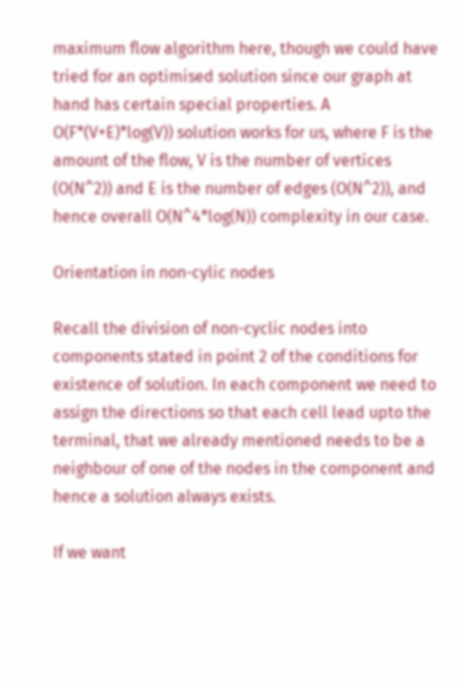maximum flow algorithm here, though we could have tried for an optimised solution since our graph at hand has certain special properties. A O(F*(V+E)*log(V)) solution works for us, where F is the amount of the flow, V is the number of vertices (O(N^2)) and E is the number of edges (O(N^2)), and hence overall O(N^4*log(N)) complexity in our case.

Orientation in non-cylic nodes

Recall the division of non-cyclic nodes into components stated in point 2 of the conditions for existence of solution. In each component we need to assign the directions so that each cell lead upto the terminal, that we already mentioned needs to be a neighbour of one of the nodes in the component and hence a solution always exists.

If we want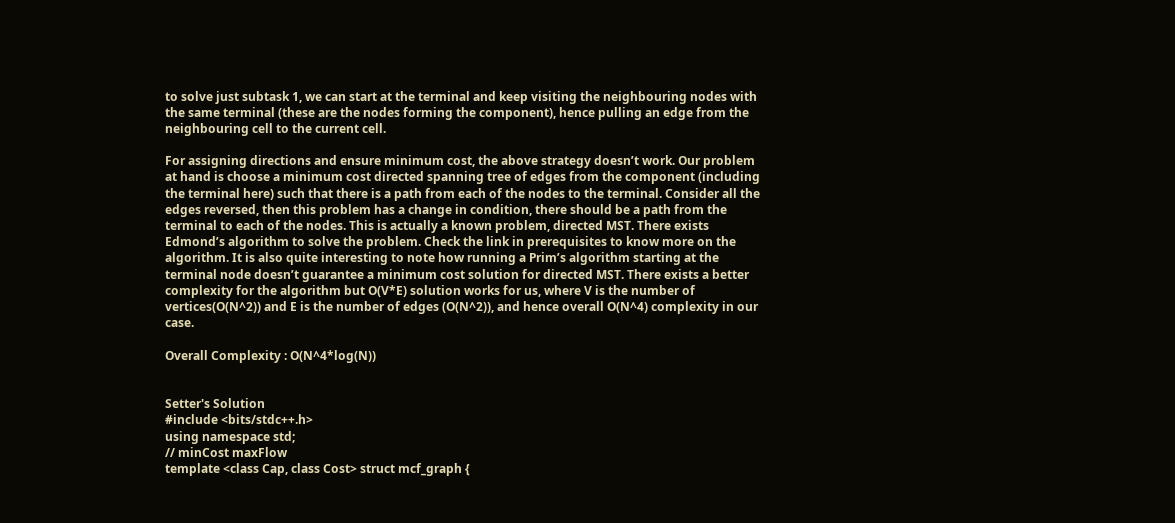to solve just subtask 1, we can start at the terminal and keep visiting the neighbouring nodes with the same terminal (these are the nodes forming the component), hence pulling an edge from the neighbouring cell to the current cell.

For assigning directions and ensure minimum cost, the above strategy doesn’t work. Our problem at hand is choose a minimum cost directed spanning tree of edges from the component (including the terminal here) such that there is a path from each of the nodes to the terminal. Consider all the edges reversed, then this problem has a change in condition, there should be a path from the terminal to each of the nodes. This is actually a known problem, directed MST. There exists Edmond’s algorithm to solve the problem. Check the link in prerequisites to know more on the algorithm. It is also quite interesting to note how running a Prim’s algorithm starting at the terminal node doesn’t guarantee a minimum cost solution for directed MST. There exists a better complexity for the algorithm but O(V*E) solution works for us, where V is the number of vertices(O(N^2)) and E is the number of edges (O(N^2)), and hence overall O(N^4) complexity in our case.

Overall Complexity : O(N^4*log(N))


Setter's Solution
#include <bits/stdc++.h>
using namespace std;
// minCost maxFlow
template <class Cap, class Cost> struct mcf_graph {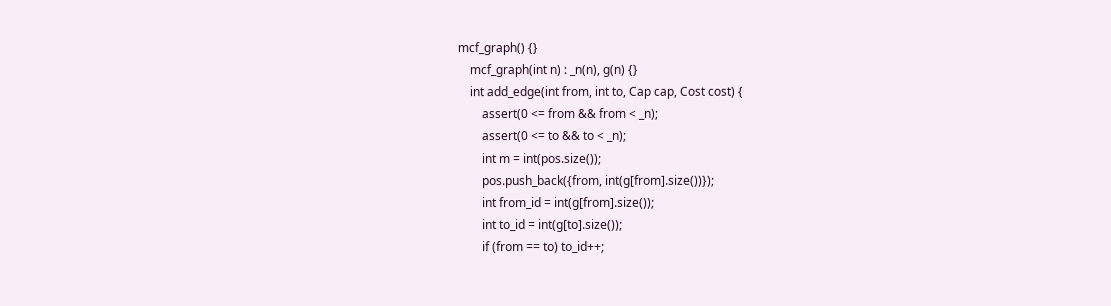mcf_graph() {}
    mcf_graph(int n) : _n(n), g(n) {}
    int add_edge(int from, int to, Cap cap, Cost cost) {
        assert(0 <= from && from < _n);
        assert(0 <= to && to < _n);
        int m = int(pos.size());
        pos.push_back({from, int(g[from].size())});
        int from_id = int(g[from].size());
        int to_id = int(g[to].size());
        if (from == to) to_id++;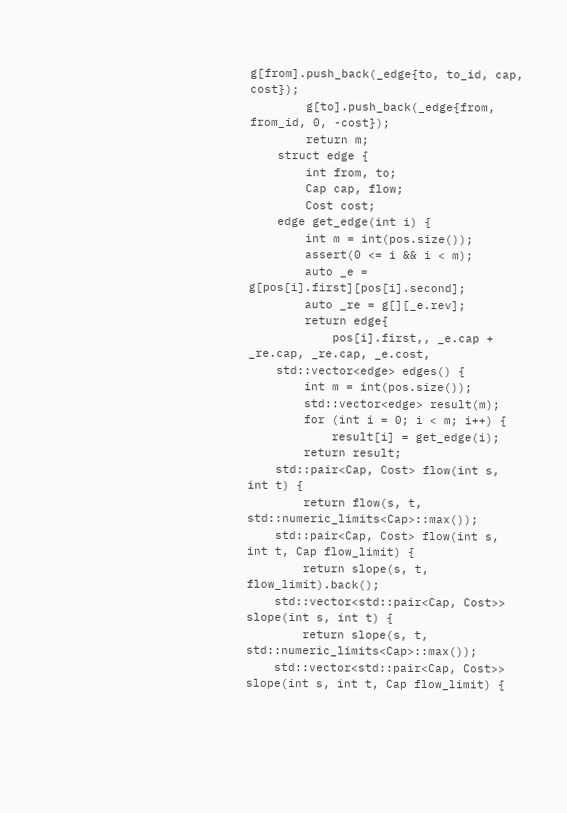g[from].push_back(_edge{to, to_id, cap, cost});
        g[to].push_back(_edge{from, from_id, 0, -cost});
        return m;
    struct edge {
        int from, to;
        Cap cap, flow;
        Cost cost;
    edge get_edge(int i) {
        int m = int(pos.size());
        assert(0 <= i && i < m);
        auto _e = g[pos[i].first][pos[i].second];
        auto _re = g[][_e.rev];
        return edge{
            pos[i].first,, _e.cap + _re.cap, _re.cap, _e.cost,
    std::vector<edge> edges() {
        int m = int(pos.size());
        std::vector<edge> result(m);
        for (int i = 0; i < m; i++) {
            result[i] = get_edge(i);
        return result;
    std::pair<Cap, Cost> flow(int s, int t) {
        return flow(s, t, std::numeric_limits<Cap>::max());
    std::pair<Cap, Cost> flow(int s, int t, Cap flow_limit) {
        return slope(s, t, flow_limit).back();
    std::vector<std::pair<Cap, Cost>> slope(int s, int t) {
        return slope(s, t, std::numeric_limits<Cap>::max());
    std::vector<std::pair<Cap, Cost>> slope(int s, int t, Cap flow_limit) {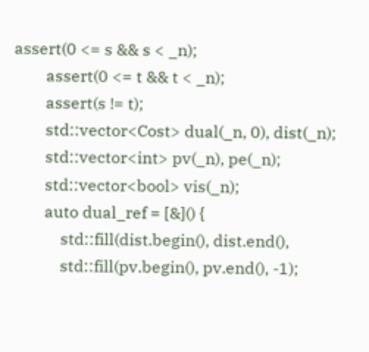assert(0 <= s && s < _n);
        assert(0 <= t && t < _n);
        assert(s != t);
        std::vector<Cost> dual(_n, 0), dist(_n);
        std::vector<int> pv(_n), pe(_n);
        std::vector<bool> vis(_n);
        auto dual_ref = [&]() {
            std::fill(dist.begin(), dist.end(),
            std::fill(pv.begin(), pv.end(), -1);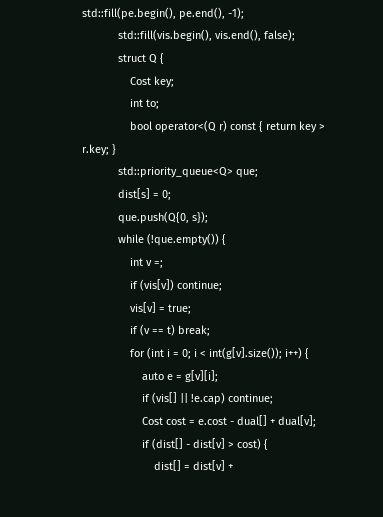std::fill(pe.begin(), pe.end(), -1);
            std::fill(vis.begin(), vis.end(), false);
            struct Q {
                Cost key;
                int to;
                bool operator<(Q r) const { return key > r.key; }
            std::priority_queue<Q> que;
            dist[s] = 0;
            que.push(Q{0, s});
            while (!que.empty()) {
                int v =;
                if (vis[v]) continue;
                vis[v] = true;
                if (v == t) break;
                for (int i = 0; i < int(g[v].size()); i++) {
                    auto e = g[v][i];
                    if (vis[] || !e.cap) continue;
                    Cost cost = e.cost - dual[] + dual[v];
                    if (dist[] - dist[v] > cost) {
                        dist[] = dist[v] +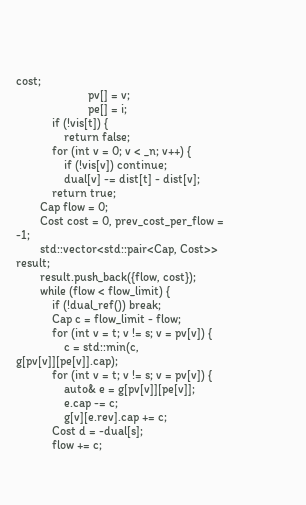cost;
                        pv[] = v;
                        pe[] = i;
            if (!vis[t]) {
                return false;
            for (int v = 0; v < _n; v++) {
                if (!vis[v]) continue;
                dual[v] -= dist[t] - dist[v];
            return true;
        Cap flow = 0;
        Cost cost = 0, prev_cost_per_flow = -1;
        std::vector<std::pair<Cap, Cost>> result;
        result.push_back({flow, cost});
        while (flow < flow_limit) {
            if (!dual_ref()) break;
            Cap c = flow_limit - flow;
            for (int v = t; v != s; v = pv[v]) {
                c = std::min(c, g[pv[v]][pe[v]].cap);
            for (int v = t; v != s; v = pv[v]) {
                auto& e = g[pv[v]][pe[v]];
                e.cap -= c;
                g[v][e.rev].cap += c;
            Cost d = -dual[s];
            flow += c;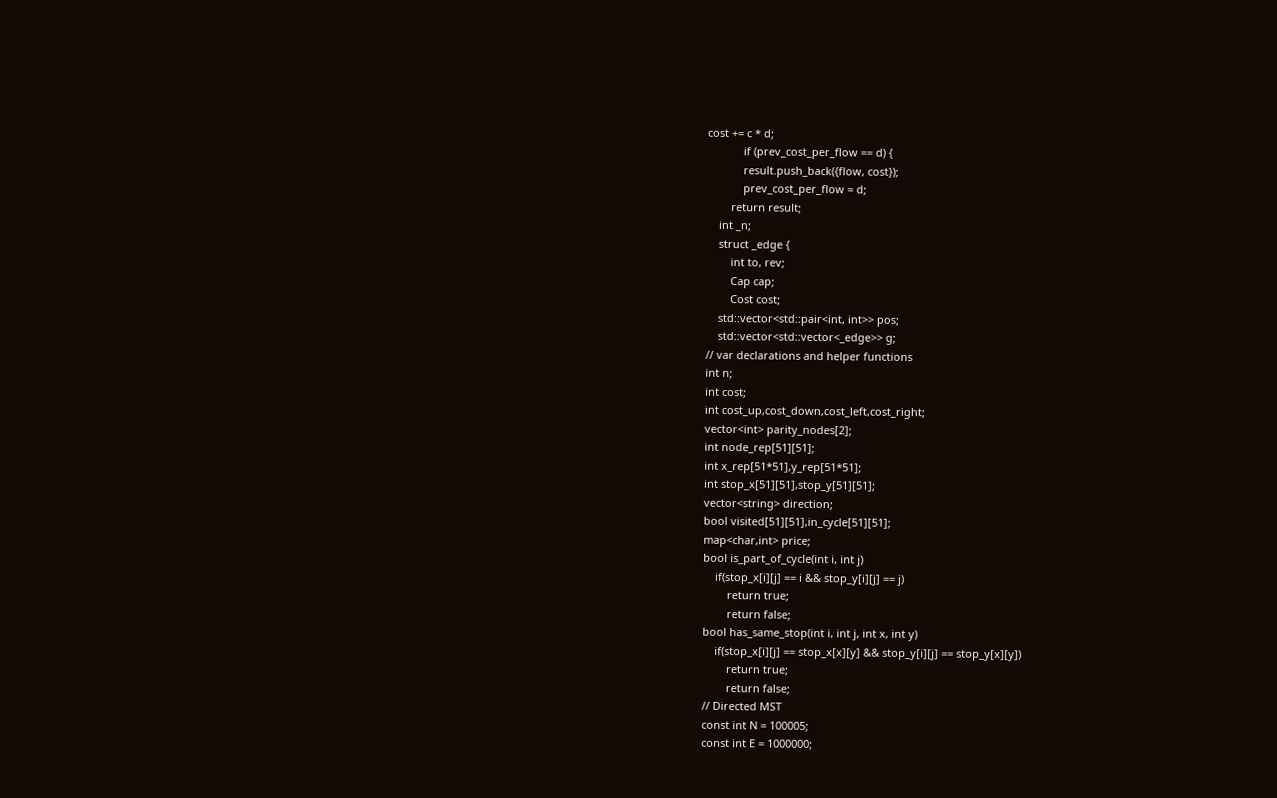cost += c * d;
            if (prev_cost_per_flow == d) {
            result.push_back({flow, cost});
            prev_cost_per_flow = d;
        return result;
    int _n;
    struct _edge {
        int to, rev;
        Cap cap;
        Cost cost;
    std::vector<std::pair<int, int>> pos;
    std::vector<std::vector<_edge>> g;
// var declarations and helper functions
int n;
int cost;
int cost_up,cost_down,cost_left,cost_right;
vector<int> parity_nodes[2];
int node_rep[51][51];
int x_rep[51*51],y_rep[51*51];
int stop_x[51][51],stop_y[51][51];
vector<string> direction;
bool visited[51][51],in_cycle[51][51];
map<char,int> price;
bool is_part_of_cycle(int i, int j)
    if(stop_x[i][j] == i && stop_y[i][j] == j)
        return true;
        return false;
bool has_same_stop(int i, int j, int x, int y)
    if(stop_x[i][j] == stop_x[x][y] && stop_y[i][j] == stop_y[x][y])
        return true;
        return false;
// Directed MST
const int N = 100005;
const int E = 1000000;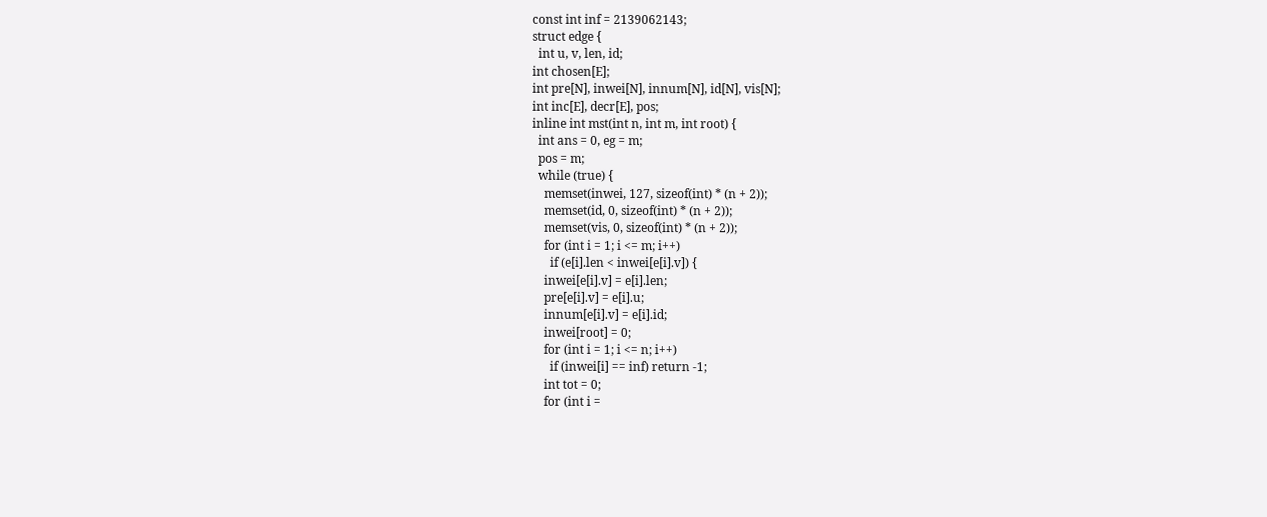const int inf = 2139062143;
struct edge {
  int u, v, len, id;
int chosen[E];
int pre[N], inwei[N], innum[N], id[N], vis[N];
int inc[E], decr[E], pos;
inline int mst(int n, int m, int root) {
  int ans = 0, eg = m;
  pos = m;
  while (true) {
    memset(inwei, 127, sizeof(int) * (n + 2));
    memset(id, 0, sizeof(int) * (n + 2));
    memset(vis, 0, sizeof(int) * (n + 2));
    for (int i = 1; i <= m; i++)
      if (e[i].len < inwei[e[i].v]) {
    inwei[e[i].v] = e[i].len;
    pre[e[i].v] = e[i].u;
    innum[e[i].v] = e[i].id;
    inwei[root] = 0;
    for (int i = 1; i <= n; i++)
      if (inwei[i] == inf) return -1;
    int tot = 0;
    for (int i =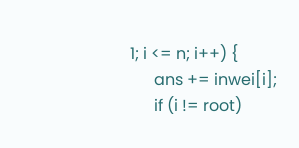1; i <= n; i++) {
      ans += inwei[i];
      if (i != root)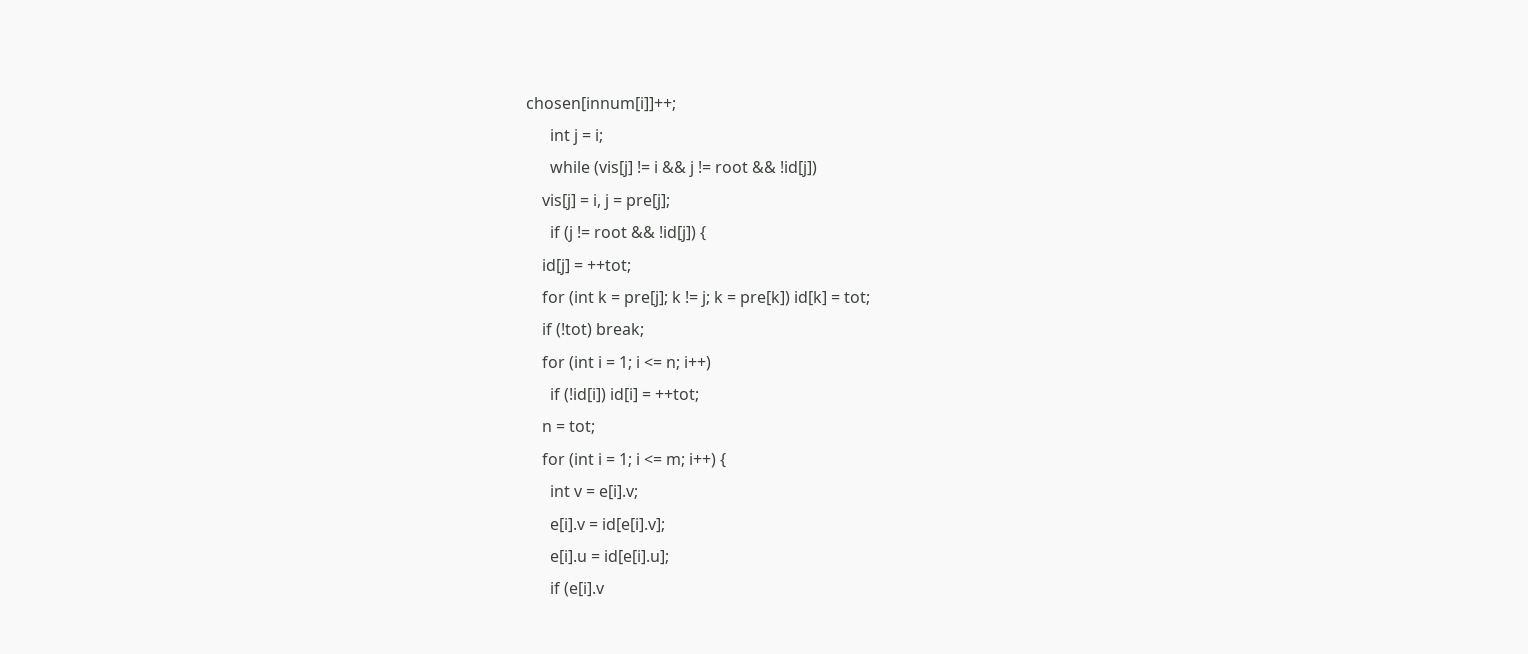chosen[innum[i]]++;
      int j = i;
      while (vis[j] != i && j != root && !id[j])
    vis[j] = i, j = pre[j];
      if (j != root && !id[j]) {
    id[j] = ++tot;
    for (int k = pre[j]; k != j; k = pre[k]) id[k] = tot;
    if (!tot) break;
    for (int i = 1; i <= n; i++)
      if (!id[i]) id[i] = ++tot;
    n = tot;
    for (int i = 1; i <= m; i++) {
      int v = e[i].v;
      e[i].v = id[e[i].v];
      e[i].u = id[e[i].u];
      if (e[i].v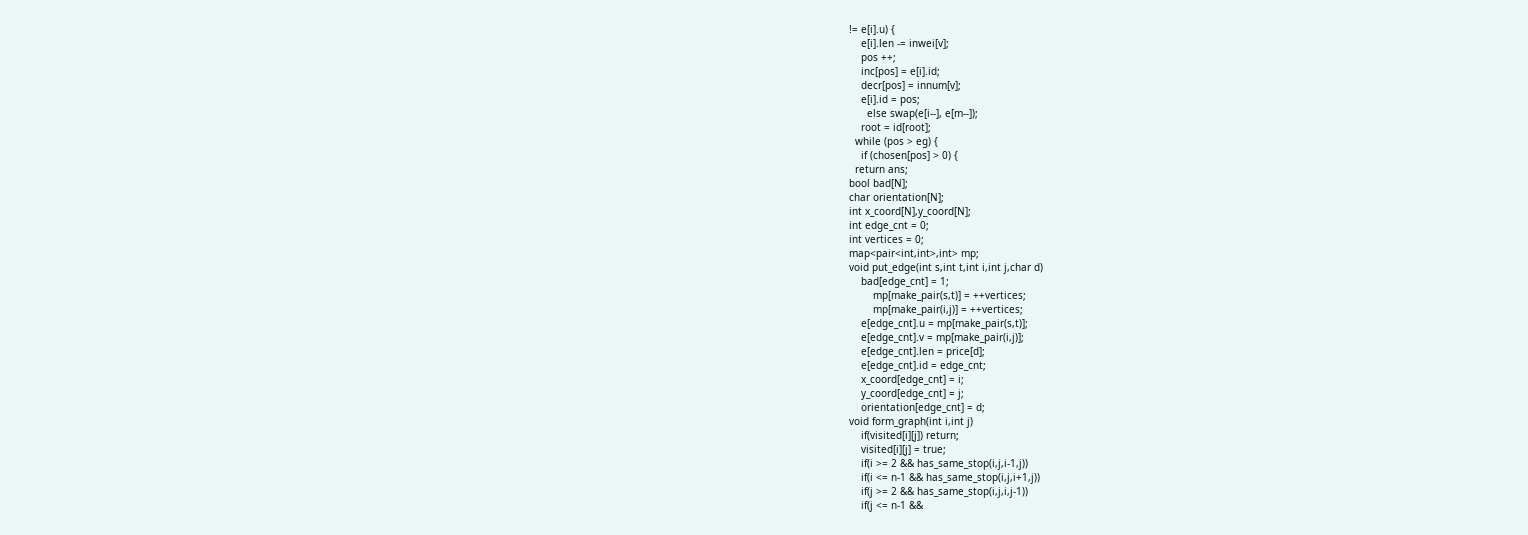!= e[i].u) {
    e[i].len -= inwei[v];
    pos ++;
    inc[pos] = e[i].id;
    decr[pos] = innum[v];
    e[i].id = pos;
      else swap(e[i--], e[m--]);
    root = id[root];
  while (pos > eg) {
    if (chosen[pos] > 0) {
  return ans;
bool bad[N];
char orientation[N];
int x_coord[N],y_coord[N];
int edge_cnt = 0;
int vertices = 0;
map<pair<int,int>,int> mp;
void put_edge(int s,int t,int i,int j,char d)
    bad[edge_cnt] = 1;
        mp[make_pair(s,t)] = ++vertices;
        mp[make_pair(i,j)] = ++vertices;
    e[edge_cnt].u = mp[make_pair(s,t)];
    e[edge_cnt].v = mp[make_pair(i,j)];
    e[edge_cnt].len = price[d];
    e[edge_cnt].id = edge_cnt;
    x_coord[edge_cnt] = i;
    y_coord[edge_cnt] = j;
    orientation[edge_cnt] = d;
void form_graph(int i,int j)
    if(visited[i][j]) return;
    visited[i][j] = true;
    if(i >= 2 && has_same_stop(i,j,i-1,j))
    if(i <= n-1 && has_same_stop(i,j,i+1,j))
    if(j >= 2 && has_same_stop(i,j,i,j-1))
    if(j <= n-1 &&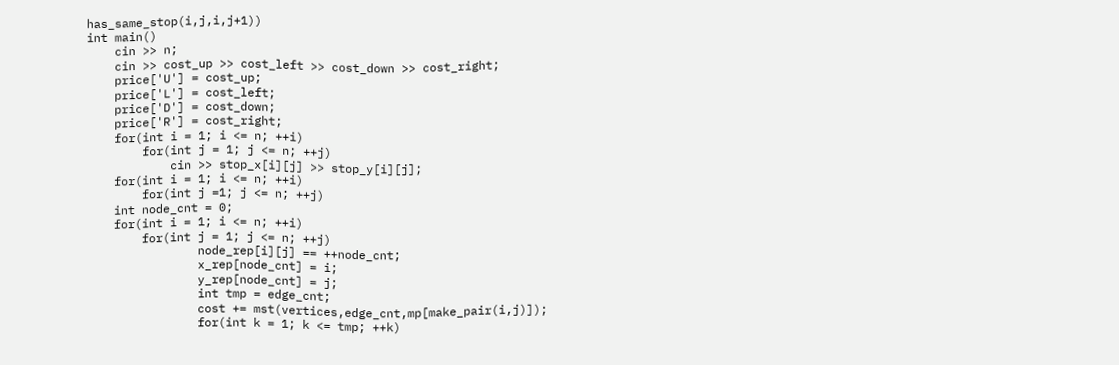has_same_stop(i,j,i,j+1))
int main()
    cin >> n;
    cin >> cost_up >> cost_left >> cost_down >> cost_right;
    price['U'] = cost_up;
    price['L'] = cost_left;
    price['D'] = cost_down;
    price['R'] = cost_right;
    for(int i = 1; i <= n; ++i)
        for(int j = 1; j <= n; ++j)
            cin >> stop_x[i][j] >> stop_y[i][j];
    for(int i = 1; i <= n; ++i)
        for(int j =1; j <= n; ++j)
    int node_cnt = 0;
    for(int i = 1; i <= n; ++i)
        for(int j = 1; j <= n; ++j)
                node_rep[i][j] == ++node_cnt;
                x_rep[node_cnt] = i;
                y_rep[node_cnt] = j;
                int tmp = edge_cnt;
                cost += mst(vertices,edge_cnt,mp[make_pair(i,j)]);
                for(int k = 1; k <= tmp; ++k)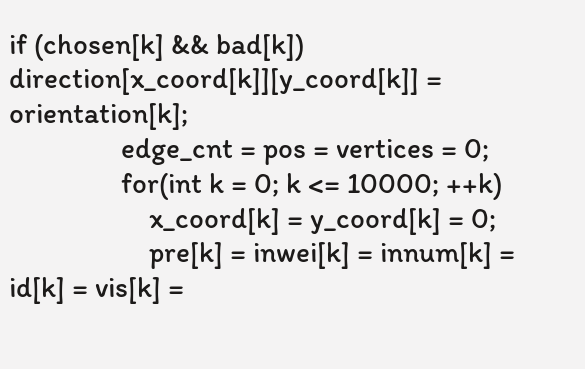if (chosen[k] && bad[k]) direction[x_coord[k]][y_coord[k]] = orientation[k];
                edge_cnt = pos = vertices = 0;
                for(int k = 0; k <= 10000; ++k)
                    x_coord[k] = y_coord[k] = 0;
                    pre[k] = inwei[k] = innum[k] = id[k] = vis[k] =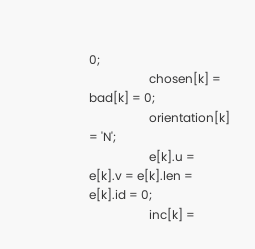0;
                    chosen[k] = bad[k] = 0;
                    orientation[k] = 'N';
                    e[k].u = e[k].v = e[k].len = e[k].id = 0;
                    inc[k] =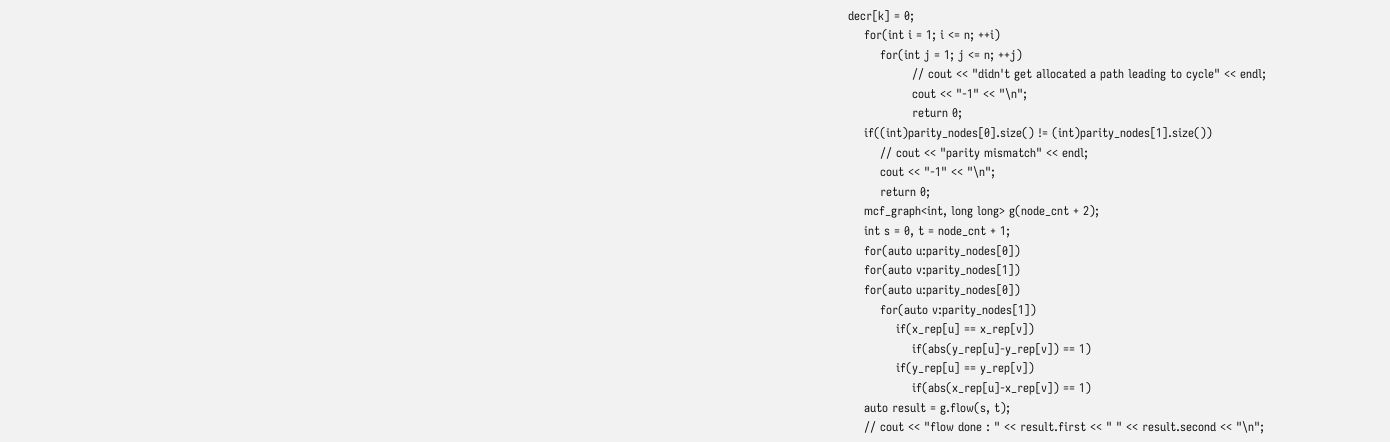decr[k] = 0;
    for(int i = 1; i <= n; ++i)
        for(int j = 1; j <= n; ++j)
                // cout << "didn't get allocated a path leading to cycle" << endl;
                cout << "-1" << "\n";
                return 0;
    if((int)parity_nodes[0].size() != (int)parity_nodes[1].size())
        // cout << "parity mismatch" << endl;
        cout << "-1" << "\n";
        return 0;
    mcf_graph<int, long long> g(node_cnt + 2);
    int s = 0, t = node_cnt + 1;
    for(auto u:parity_nodes[0])
    for(auto v:parity_nodes[1])
    for(auto u:parity_nodes[0])
        for(auto v:parity_nodes[1])
            if(x_rep[u] == x_rep[v])
                if(abs(y_rep[u]-y_rep[v]) == 1)
            if(y_rep[u] == y_rep[v])
                if(abs(x_rep[u]-x_rep[v]) == 1)
    auto result = g.flow(s, t);
    // cout << "flow done : " << result.first << " " << result.second << "\n";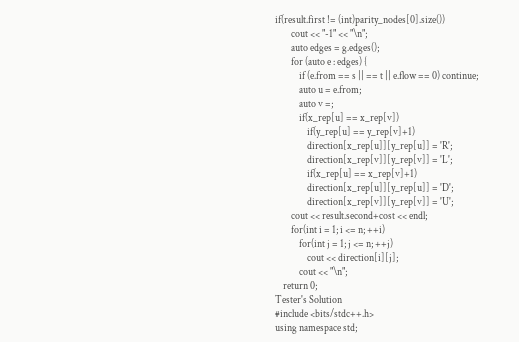if(result.first != (int)parity_nodes[0].size())
        cout << "-1" << "\n";
        auto edges = g.edges();
        for (auto e : edges) {
            if (e.from == s || == t || e.flow == 0) continue;
            auto u = e.from;
            auto v =;
            if(x_rep[u] == x_rep[v])
                if(y_rep[u] == y_rep[v]+1)
                direction[x_rep[u]][y_rep[u]] = 'R';
                direction[x_rep[v]][y_rep[v]] = 'L';
                if(x_rep[u] == x_rep[v]+1)
                direction[x_rep[u]][y_rep[u]] = 'D';
                direction[x_rep[v]][y_rep[v]] = 'U';
        cout << result.second+cost << endl;
        for(int i = 1; i <= n; ++i)
            for(int j = 1; j <= n; ++j)
                cout << direction[i][j];
            cout << "\n";
    return 0;
Tester's Solution
#include <bits/stdc++.h>
using namespace std;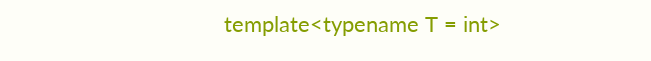template<typename T = int>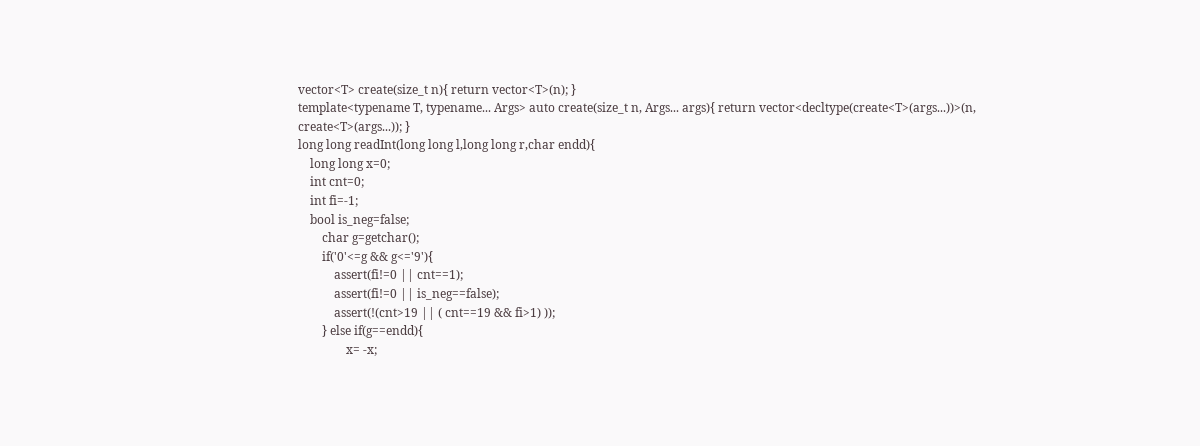vector<T> create(size_t n){ return vector<T>(n); }
template<typename T, typename... Args> auto create(size_t n, Args... args){ return vector<decltype(create<T>(args...))>(n, create<T>(args...)); }
long long readInt(long long l,long long r,char endd){
    long long x=0;
    int cnt=0;
    int fi=-1;
    bool is_neg=false;
        char g=getchar();
        if('0'<=g && g<='9'){
            assert(fi!=0 || cnt==1);
            assert(fi!=0 || is_neg==false);
            assert(!(cnt>19 || ( cnt==19 && fi>1) ));
        } else if(g==endd){
                x= -x;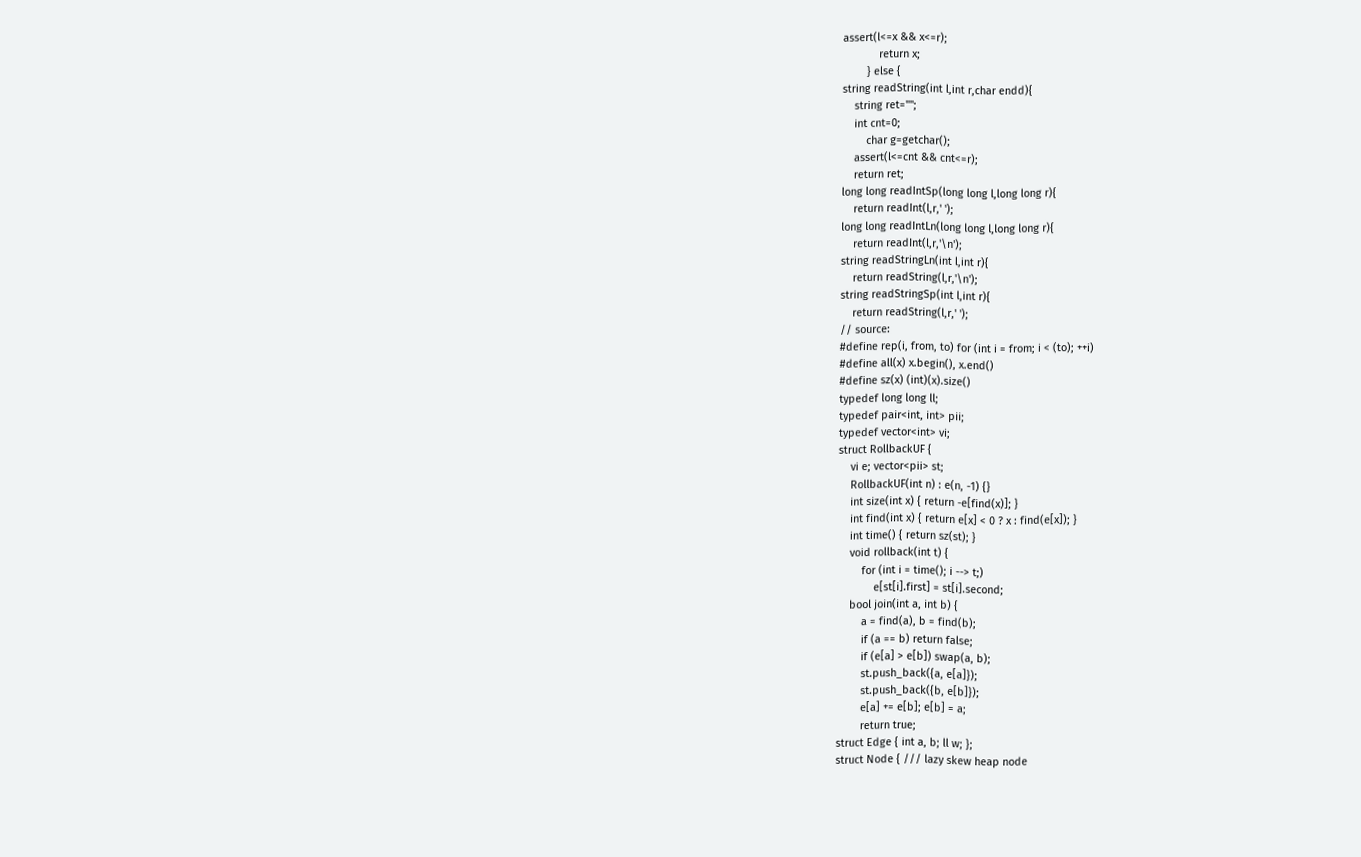assert(l<=x && x<=r);
            return x;
        } else {
string readString(int l,int r,char endd){
    string ret="";
    int cnt=0;
        char g=getchar();
    assert(l<=cnt && cnt<=r);
    return ret;
long long readIntSp(long long l,long long r){
    return readInt(l,r,' ');
long long readIntLn(long long l,long long r){
    return readInt(l,r,'\n');
string readStringLn(int l,int r){
    return readString(l,r,'\n');
string readStringSp(int l,int r){
    return readString(l,r,' ');
// source:
#define rep(i, from, to) for (int i = from; i < (to); ++i)
#define all(x) x.begin(), x.end()
#define sz(x) (int)(x).size()
typedef long long ll;
typedef pair<int, int> pii;
typedef vector<int> vi;
struct RollbackUF {
    vi e; vector<pii> st;
    RollbackUF(int n) : e(n, -1) {}
    int size(int x) { return -e[find(x)]; }
    int find(int x) { return e[x] < 0 ? x : find(e[x]); }
    int time() { return sz(st); }
    void rollback(int t) {
        for (int i = time(); i --> t;)
            e[st[i].first] = st[i].second;
    bool join(int a, int b) {
        a = find(a), b = find(b);
        if (a == b) return false;
        if (e[a] > e[b]) swap(a, b);
        st.push_back({a, e[a]});
        st.push_back({b, e[b]});
        e[a] += e[b]; e[b] = a;
        return true;
struct Edge { int a, b; ll w; };
struct Node { /// lazy skew heap node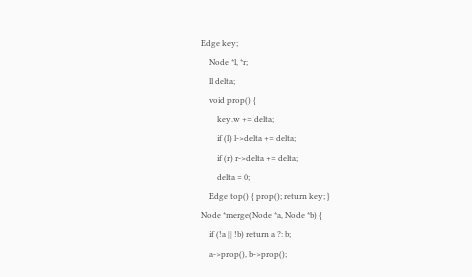Edge key;
    Node *l, *r;
    ll delta;
    void prop() {
        key.w += delta;
        if (l) l->delta += delta;
        if (r) r->delta += delta;
        delta = 0;
    Edge top() { prop(); return key; }
Node *merge(Node *a, Node *b) {
    if (!a || !b) return a ?: b;
    a->prop(), b->prop();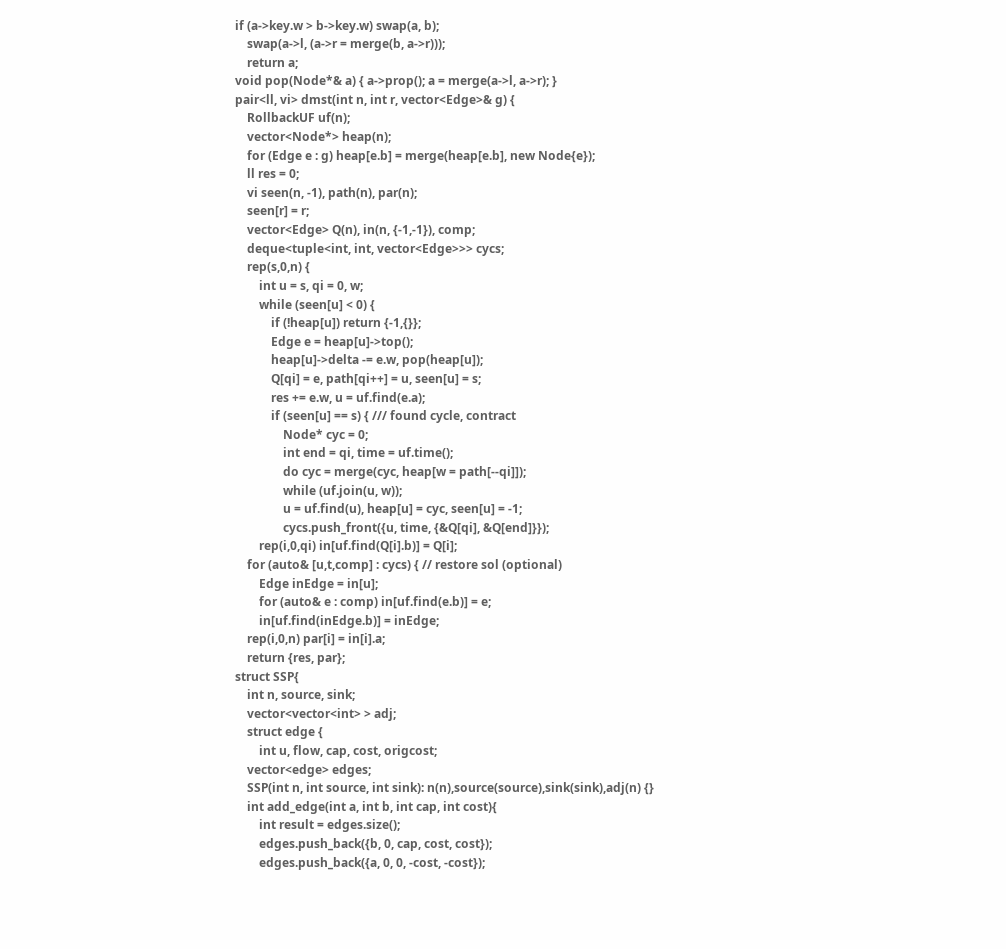if (a->key.w > b->key.w) swap(a, b);
    swap(a->l, (a->r = merge(b, a->r)));
    return a;
void pop(Node*& a) { a->prop(); a = merge(a->l, a->r); }
pair<ll, vi> dmst(int n, int r, vector<Edge>& g) {
    RollbackUF uf(n);
    vector<Node*> heap(n);
    for (Edge e : g) heap[e.b] = merge(heap[e.b], new Node{e});
    ll res = 0;
    vi seen(n, -1), path(n), par(n);
    seen[r] = r;
    vector<Edge> Q(n), in(n, {-1,-1}), comp;
    deque<tuple<int, int, vector<Edge>>> cycs;
    rep(s,0,n) {
        int u = s, qi = 0, w;
        while (seen[u] < 0) {
            if (!heap[u]) return {-1,{}};
            Edge e = heap[u]->top();
            heap[u]->delta -= e.w, pop(heap[u]);
            Q[qi] = e, path[qi++] = u, seen[u] = s;
            res += e.w, u = uf.find(e.a);
            if (seen[u] == s) { /// found cycle, contract
                Node* cyc = 0;
                int end = qi, time = uf.time();
                do cyc = merge(cyc, heap[w = path[--qi]]);
                while (uf.join(u, w));
                u = uf.find(u), heap[u] = cyc, seen[u] = -1;
                cycs.push_front({u, time, {&Q[qi], &Q[end]}});
        rep(i,0,qi) in[uf.find(Q[i].b)] = Q[i];
    for (auto& [u,t,comp] : cycs) { // restore sol (optional)
        Edge inEdge = in[u];
        for (auto& e : comp) in[uf.find(e.b)] = e;
        in[uf.find(inEdge.b)] = inEdge;
    rep(i,0,n) par[i] = in[i].a;
    return {res, par};
struct SSP{
    int n, source, sink;
    vector<vector<int> > adj;
    struct edge {
        int u, flow, cap, cost, origcost;
    vector<edge> edges;
    SSP(int n, int source, int sink): n(n),source(source),sink(sink),adj(n) {}
    int add_edge(int a, int b, int cap, int cost){
        int result = edges.size();
        edges.push_back({b, 0, cap, cost, cost});
        edges.push_back({a, 0, 0, -cost, -cost});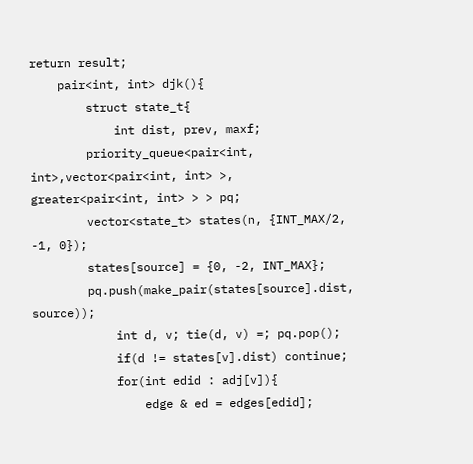return result;
    pair<int, int> djk(){
        struct state_t{
            int dist, prev, maxf;
        priority_queue<pair<int, int>,vector<pair<int, int> >, greater<pair<int, int> > > pq;
        vector<state_t> states(n, {INT_MAX/2, -1, 0});
        states[source] = {0, -2, INT_MAX};
        pq.push(make_pair(states[source].dist, source));
            int d, v; tie(d, v) =; pq.pop();
            if(d != states[v].dist) continue;
            for(int edid : adj[v]){
                edge & ed = edges[edid];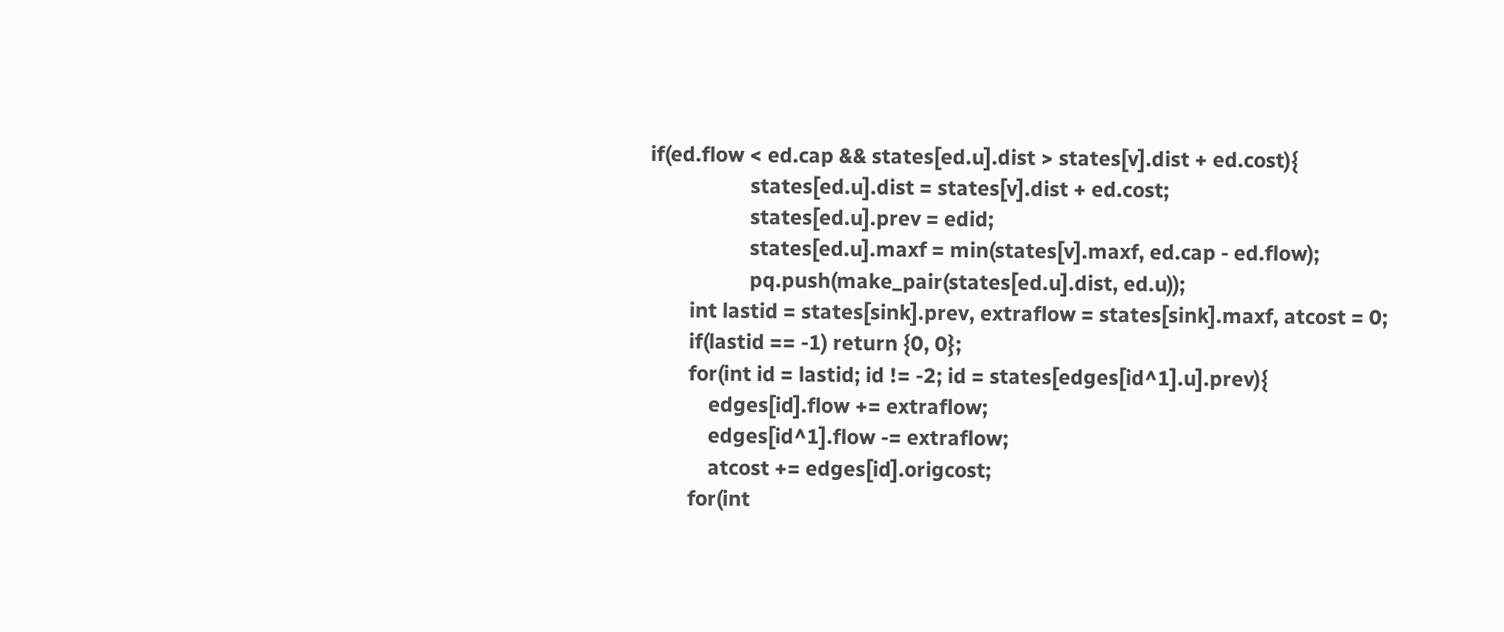if(ed.flow < ed.cap && states[ed.u].dist > states[v].dist + ed.cost){
                    states[ed.u].dist = states[v].dist + ed.cost;
                    states[ed.u].prev = edid;
                    states[ed.u].maxf = min(states[v].maxf, ed.cap - ed.flow);
                    pq.push(make_pair(states[ed.u].dist, ed.u));
        int lastid = states[sink].prev, extraflow = states[sink].maxf, atcost = 0;
        if(lastid == -1) return {0, 0};
        for(int id = lastid; id != -2; id = states[edges[id^1].u].prev){
            edges[id].flow += extraflow;
            edges[id^1].flow -= extraflow;
            atcost += edges[id].origcost;
        for(int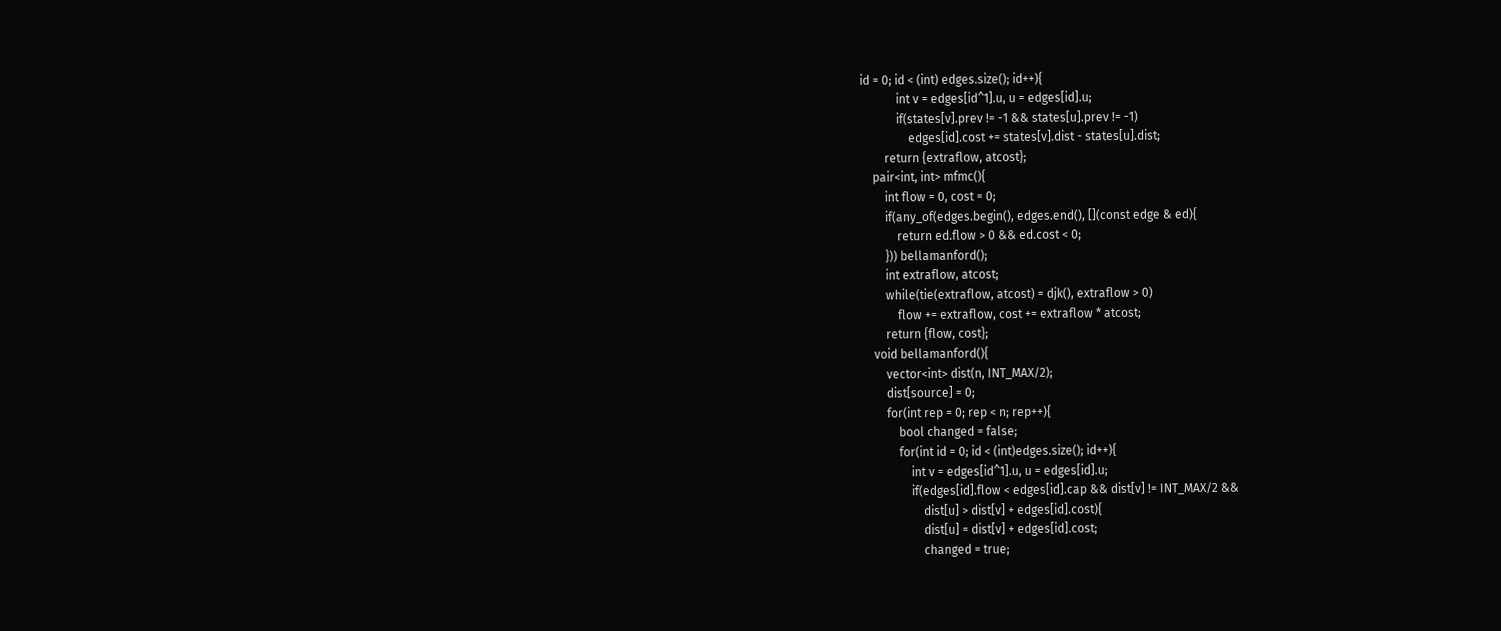id = 0; id < (int) edges.size(); id++){
            int v = edges[id^1].u, u = edges[id].u;
            if(states[v].prev != -1 && states[u].prev != -1)
                edges[id].cost += states[v].dist - states[u].dist;
        return {extraflow, atcost};
    pair<int, int> mfmc(){
        int flow = 0, cost = 0;
        if(any_of(edges.begin(), edges.end(), [](const edge & ed){
            return ed.flow > 0 && ed.cost < 0;
        })) bellamanford();
        int extraflow, atcost;
        while(tie(extraflow, atcost) = djk(), extraflow > 0)
            flow += extraflow, cost += extraflow * atcost;
        return {flow, cost};
    void bellamanford(){
        vector<int> dist(n, INT_MAX/2);
        dist[source] = 0;
        for(int rep = 0; rep < n; rep++){
            bool changed = false;
            for(int id = 0; id < (int)edges.size(); id++){
                int v = edges[id^1].u, u = edges[id].u;
                if(edges[id].flow < edges[id].cap && dist[v] != INT_MAX/2 &&
                    dist[u] > dist[v] + edges[id].cost){
                    dist[u] = dist[v] + edges[id].cost;
                    changed = true;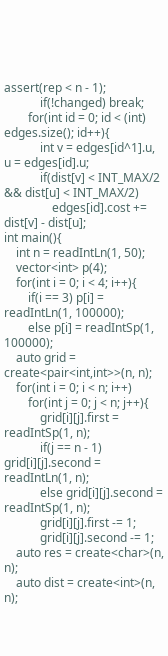assert(rep < n - 1);
            if(!changed) break;
        for(int id = 0; id < (int) edges.size(); id++){
            int v = edges[id^1].u, u = edges[id].u;
            if(dist[v] < INT_MAX/2 && dist[u] < INT_MAX/2)
                edges[id].cost += dist[v] - dist[u];
int main(){
    int n = readIntLn(1, 50);
    vector<int> p(4);
    for(int i = 0; i < 4; i++){
        if(i == 3) p[i] = readIntLn(1, 100000);
        else p[i] = readIntSp(1, 100000);
    auto grid = create<pair<int,int>>(n, n);
    for(int i = 0; i < n; i++)
        for(int j = 0; j < n; j++){
            grid[i][j].first = readIntSp(1, n);
            if(j == n - 1) grid[i][j].second = readIntLn(1, n);
            else grid[i][j].second = readIntSp(1, n);
            grid[i][j].first -= 1;
            grid[i][j].second -= 1;
    auto res = create<char>(n, n);
    auto dist = create<int>(n, n);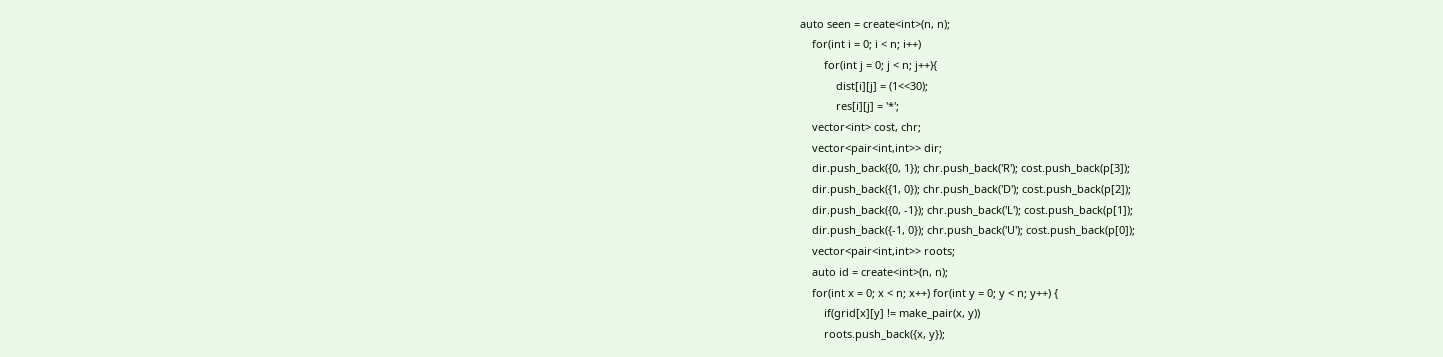auto seen = create<int>(n, n);
    for(int i = 0; i < n; i++)
        for(int j = 0; j < n; j++){
            dist[i][j] = (1<<30);
            res[i][j] = '*';
    vector<int> cost, chr;
    vector<pair<int,int>> dir;
    dir.push_back({0, 1}); chr.push_back('R'); cost.push_back(p[3]);
    dir.push_back({1, 0}); chr.push_back('D'); cost.push_back(p[2]);
    dir.push_back({0, -1}); chr.push_back('L'); cost.push_back(p[1]);
    dir.push_back({-1, 0}); chr.push_back('U'); cost.push_back(p[0]);
    vector<pair<int,int>> roots;
    auto id = create<int>(n, n);
    for(int x = 0; x < n; x++) for(int y = 0; y < n; y++) {
        if(grid[x][y] != make_pair(x, y))
        roots.push_back({x, y});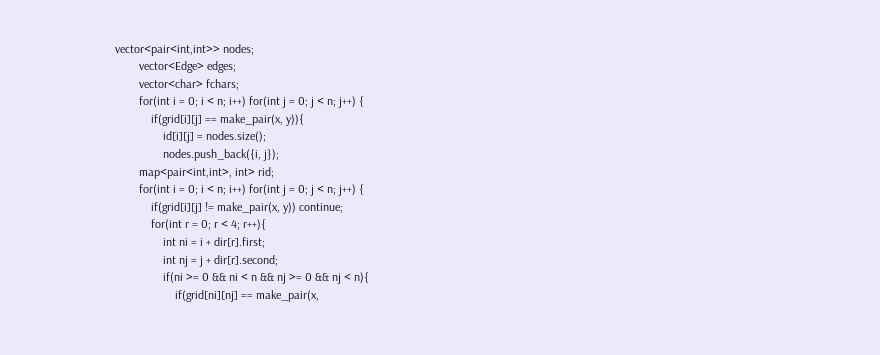vector<pair<int,int>> nodes;
        vector<Edge> edges;
        vector<char> fchars;
        for(int i = 0; i < n; i++) for(int j = 0; j < n; j++) {
            if(grid[i][j] == make_pair(x, y)){
                id[i][j] = nodes.size();
                nodes.push_back({i, j});
        map<pair<int,int>, int> rid;
        for(int i = 0; i < n; i++) for(int j = 0; j < n; j++) {
            if(grid[i][j] != make_pair(x, y)) continue;
            for(int r = 0; r < 4; r++){
                int ni = i + dir[r].first;
                int nj = j + dir[r].second;
                if(ni >= 0 && ni < n && nj >= 0 && nj < n){
                    if(grid[ni][nj] == make_pair(x,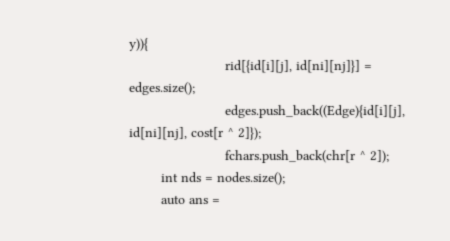y)){
                        rid[{id[i][j], id[ni][nj]}] = edges.size();
                        edges.push_back((Edge){id[i][j], id[ni][nj], cost[r ^ 2]});
                        fchars.push_back(chr[r ^ 2]);
        int nds = nodes.size();
        auto ans =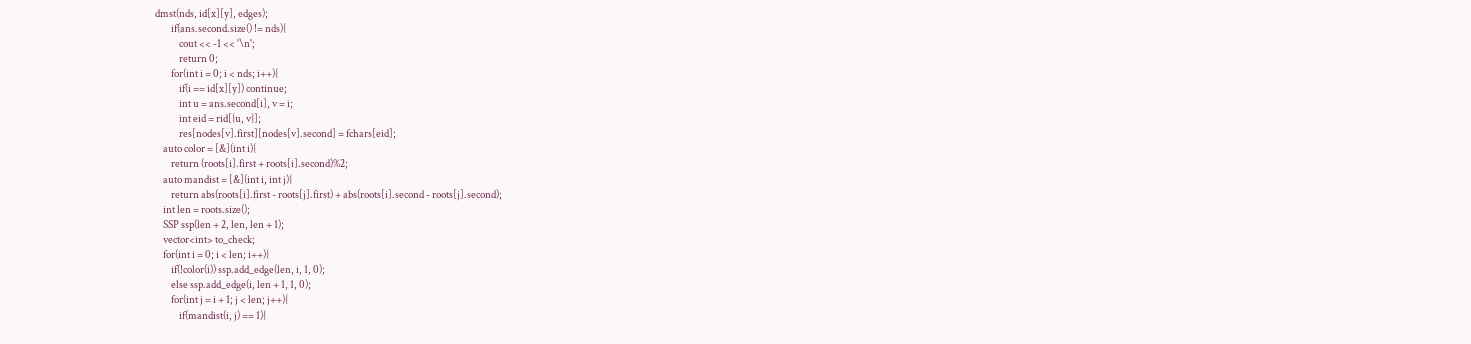dmst(nds, id[x][y], edges);
        if(ans.second.size() != nds){
            cout << -1 << '\n';
            return 0;
        for(int i = 0; i < nds; i++){
            if(i == id[x][y]) continue;
            int u = ans.second[i], v = i;
            int eid = rid[{u, v}];
            res[nodes[v].first][nodes[v].second] = fchars[eid];
    auto color = [&](int i){
        return (roots[i].first + roots[i].second)%2;
    auto mandist = [&](int i, int j){
        return abs(roots[i].first - roots[j].first) + abs(roots[i].second - roots[j].second);
    int len = roots.size();
    SSP ssp(len + 2, len, len + 1);
    vector<int> to_check;
    for(int i = 0; i < len; i++){
        if(!color(i)) ssp.add_edge(len, i, 1, 0);
        else ssp.add_edge(i, len + 1, 1, 0);
        for(int j = i + 1; j < len; j++){
            if(mandist(i, j) == 1){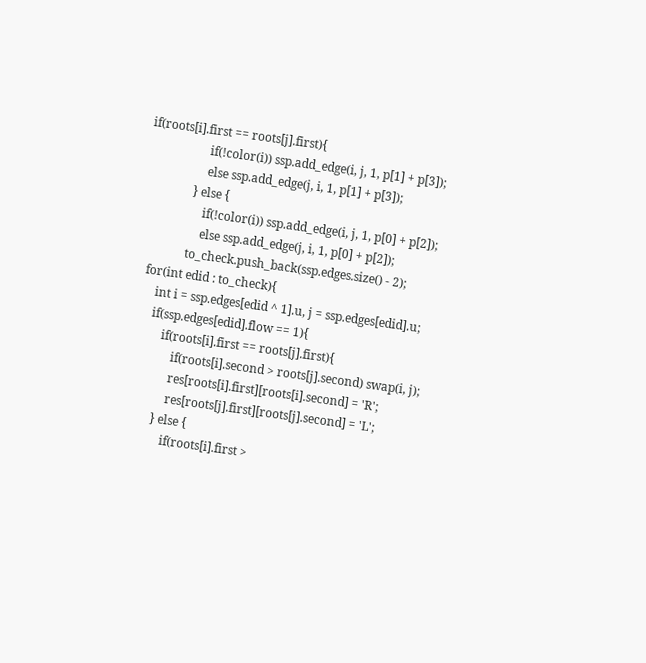if(roots[i].first == roots[j].first){
                    if(!color(i)) ssp.add_edge(i, j, 1, p[1] + p[3]);
                    else ssp.add_edge(j, i, 1, p[1] + p[3]);
                } else {
                    if(!color(i)) ssp.add_edge(i, j, 1, p[0] + p[2]);
                    else ssp.add_edge(j, i, 1, p[0] + p[2]);
                to_check.push_back(ssp.edges.size() - 2);
    for(int edid : to_check){
        int i = ssp.edges[edid ^ 1].u, j = ssp.edges[edid].u;
        if(ssp.edges[edid].flow == 1){
            if(roots[i].first == roots[j].first){
                if(roots[i].second > roots[j].second) swap(i, j);
                res[roots[i].first][roots[i].second] = 'R';
                res[roots[j].first][roots[j].second] = 'L';
            } else {
                if(roots[i].first >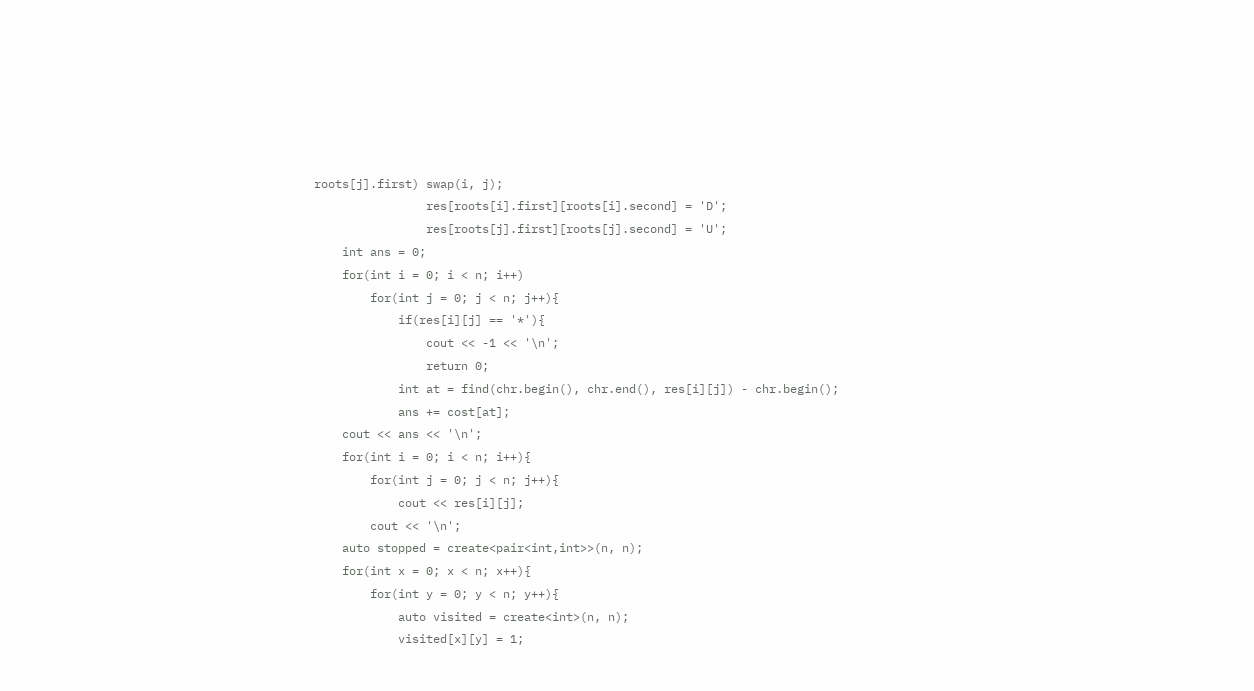roots[j].first) swap(i, j);
                res[roots[i].first][roots[i].second] = 'D';
                res[roots[j].first][roots[j].second] = 'U';
    int ans = 0;
    for(int i = 0; i < n; i++)
        for(int j = 0; j < n; j++){
            if(res[i][j] == '*'){
                cout << -1 << '\n';
                return 0;
            int at = find(chr.begin(), chr.end(), res[i][j]) - chr.begin();
            ans += cost[at];
    cout << ans << '\n';
    for(int i = 0; i < n; i++){
        for(int j = 0; j < n; j++){
            cout << res[i][j];
        cout << '\n';
    auto stopped = create<pair<int,int>>(n, n);
    for(int x = 0; x < n; x++){
        for(int y = 0; y < n; y++){
            auto visited = create<int>(n, n);
            visited[x][y] = 1;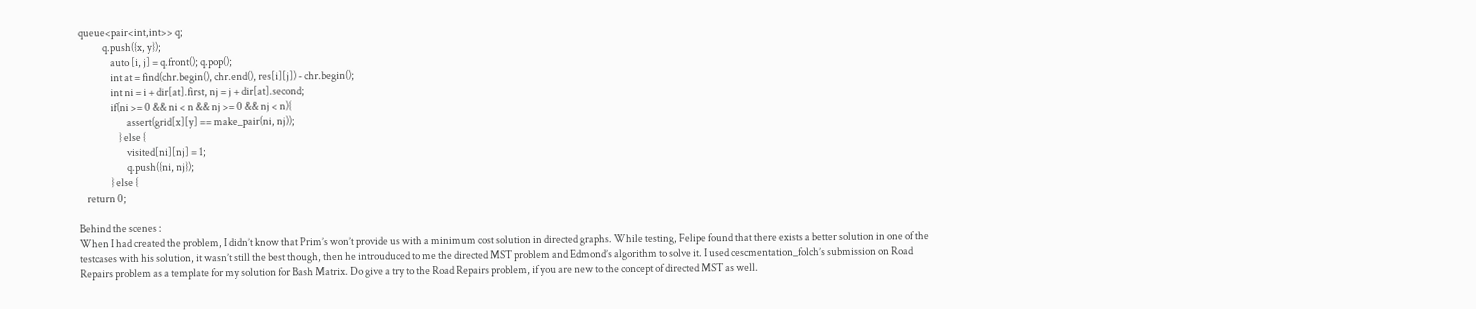queue<pair<int,int>> q;
            q.push({x, y});
                auto [i, j] = q.front(); q.pop();
                int at = find(chr.begin(), chr.end(), res[i][j]) - chr.begin();
                int ni = i + dir[at].first, nj = j + dir[at].second;
                if(ni >= 0 && ni < n && nj >= 0 && nj < n){
                        assert(grid[x][y] == make_pair(ni, nj));
                    } else {
                        visited[ni][nj] = 1;
                        q.push({ni, nj});
                } else {
    return 0;

Behind the scenes :
When I had created the problem, I didn’t know that Prim’s won’t provide us with a minimum cost solution in directed graphs. While testing, Felipe found that there exists a better solution in one of the testcases with his solution, it wasn’t still the best though, then he introuduced to me the directed MST problem and Edmond’s algorithm to solve it. I used cescmentation_folch’s submission on Road Repairs problem as a template for my solution for Bash Matrix. Do give a try to the Road Repairs problem, if you are new to the concept of directed MST as well.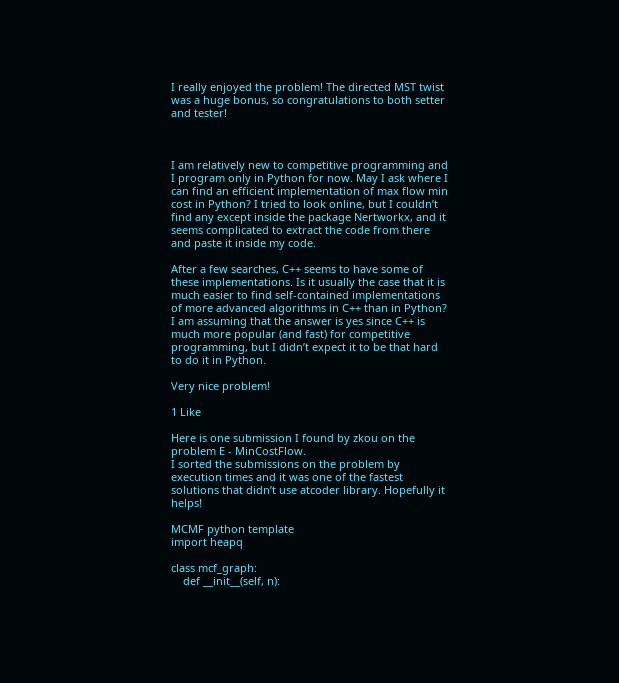I really enjoyed the problem! The directed MST twist was a huge bonus, so congratulations to both setter and tester!



I am relatively new to competitive programming and I program only in Python for now. May I ask where I can find an efficient implementation of max flow min cost in Python? I tried to look online, but I couldn’t find any except inside the package Nertworkx, and it seems complicated to extract the code from there and paste it inside my code.

After a few searches, C++ seems to have some of these implementations. Is it usually the case that it is much easier to find self-contained implementations of more advanced algorithms in C++ than in Python? I am assuming that the answer is yes since C++ is much more popular (and fast) for competitive programming, but I didn’t expect it to be that hard to do it in Python.

Very nice problem!

1 Like

Here is one submission I found by zkou on the problem E - MinCostFlow.
I sorted the submissions on the problem by execution times and it was one of the fastest solutions that didn’t use atcoder library. Hopefully it helps!

MCMF python template
import heapq

class mcf_graph:
    def __init__(self, n):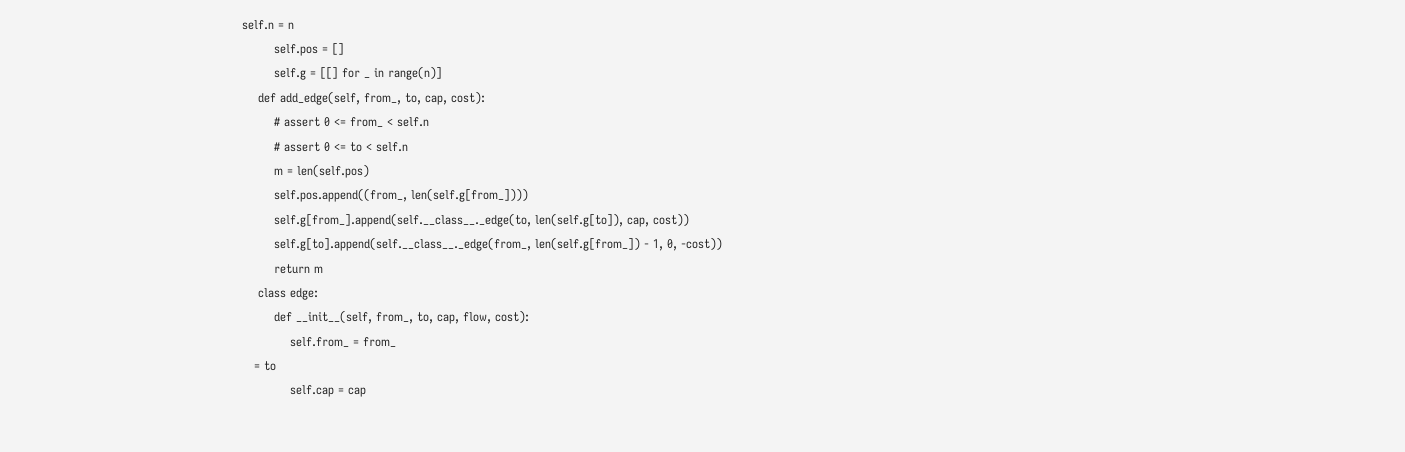self.n = n
        self.pos = []
        self.g = [[] for _ in range(n)]
    def add_edge(self, from_, to, cap, cost):
        # assert 0 <= from_ < self.n
        # assert 0 <= to < self.n
        m = len(self.pos)
        self.pos.append((from_, len(self.g[from_])))
        self.g[from_].append(self.__class__._edge(to, len(self.g[to]), cap, cost))
        self.g[to].append(self.__class__._edge(from_, len(self.g[from_]) - 1, 0, -cost))
        return m
    class edge:
        def __init__(self, from_, to, cap, flow, cost):
            self.from_ = from_
   = to
            self.cap = cap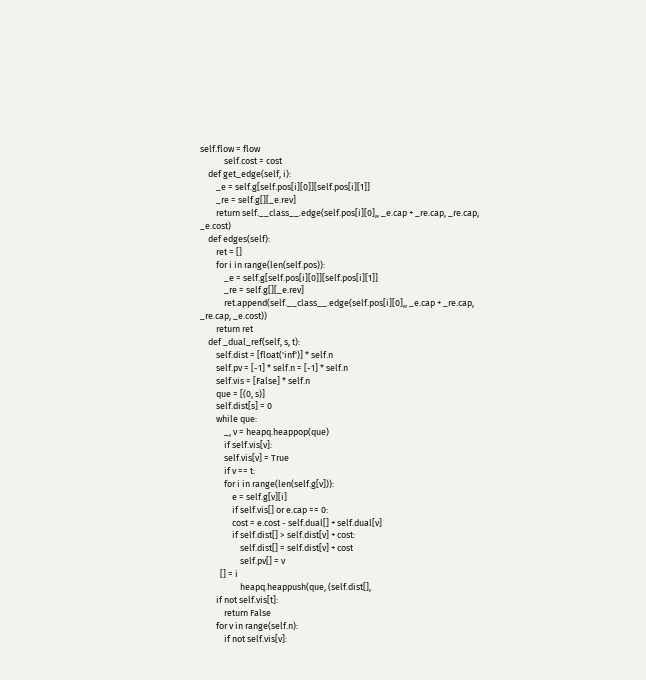self.flow = flow
            self.cost = cost
    def get_edge(self, i):
        _e = self.g[self.pos[i][0]][self.pos[i][1]]
        _re = self.g[][_e.rev]
        return self.__class__.edge(self.pos[i][0],, _e.cap + _re.cap, _re.cap, _e.cost)
    def edges(self):
        ret = []
        for i in range(len(self.pos)):
            _e = self.g[self.pos[i][0]][self.pos[i][1]]
            _re = self.g[][_e.rev]
            ret.append(self.__class__.edge(self.pos[i][0],, _e.cap + _re.cap, _re.cap, _e.cost))
        return ret
    def _dual_ref(self, s, t):
        self.dist = [float('inf')] * self.n
        self.pv = [-1] * self.n = [-1] * self.n
        self.vis = [False] * self.n
        que = [(0, s)]
        self.dist[s] = 0
        while que:
            _, v = heapq.heappop(que)
            if self.vis[v]:
            self.vis[v] = True
            if v == t:
            for i in range(len(self.g[v])):
                e = self.g[v][i]
                if self.vis[] or e.cap == 0:
                cost = e.cost - self.dual[] + self.dual[v]
                if self.dist[] > self.dist[v] + cost:
                    self.dist[] = self.dist[v] + cost
                    self.pv[] = v
          [] = i
                    heapq.heappush(que, (self.dist[],
        if not self.vis[t]:
            return False
        for v in range(self.n):
            if not self.vis[v]: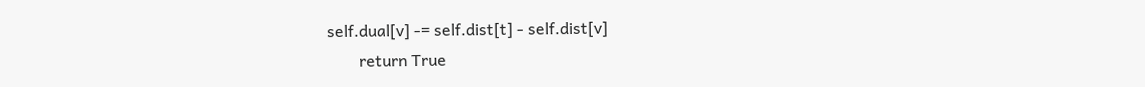self.dual[v] -= self.dist[t] - self.dist[v]
        return True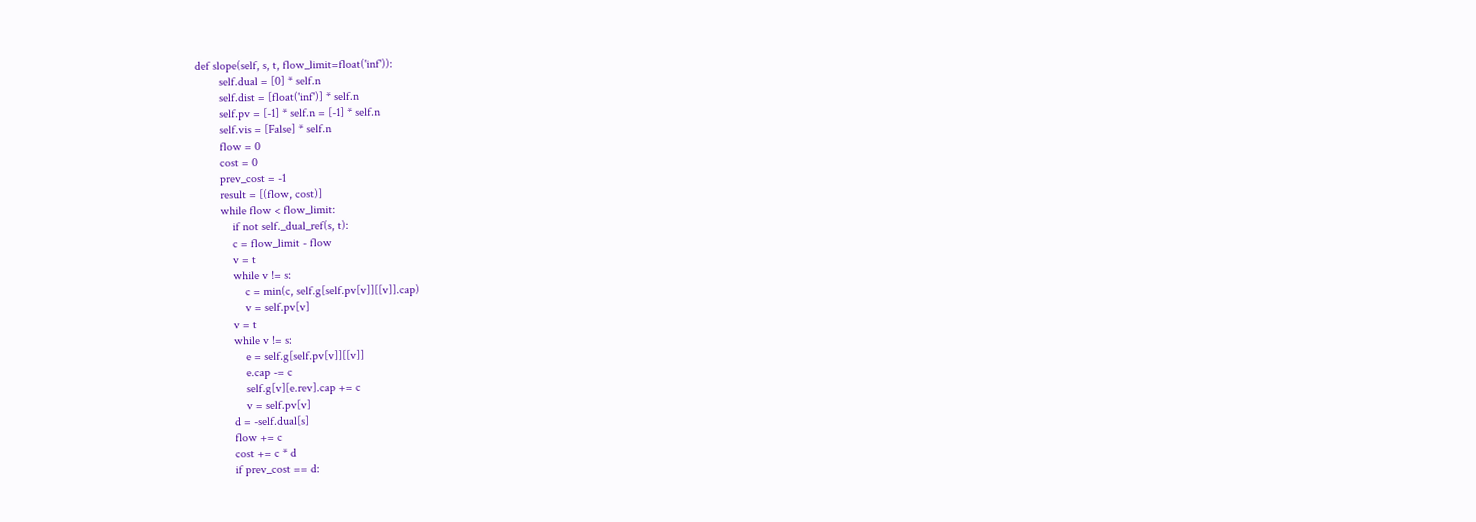def slope(self, s, t, flow_limit=float('inf')):
        self.dual = [0] * self.n
        self.dist = [float('inf')] * self.n
        self.pv = [-1] * self.n = [-1] * self.n
        self.vis = [False] * self.n
        flow = 0
        cost = 0
        prev_cost = -1
        result = [(flow, cost)]
        while flow < flow_limit:
            if not self._dual_ref(s, t):
            c = flow_limit - flow
            v = t
            while v != s:
                c = min(c, self.g[self.pv[v]][[v]].cap)
                v = self.pv[v]
            v = t
            while v != s:
                e = self.g[self.pv[v]][[v]]
                e.cap -= c
                self.g[v][e.rev].cap += c
                v = self.pv[v]
            d = -self.dual[s]
            flow += c
            cost += c * d
            if prev_cost == d: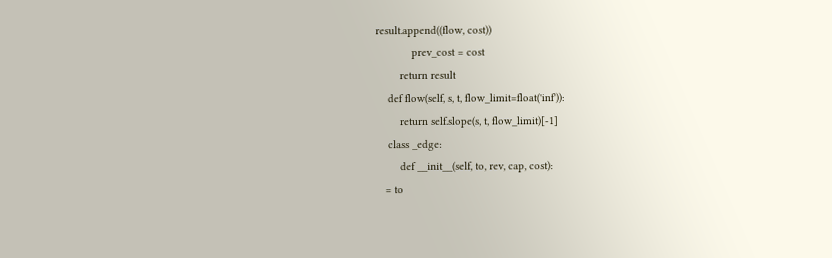result.append((flow, cost))
            prev_cost = cost
        return result
    def flow(self, s, t, flow_limit=float('inf')):
        return self.slope(s, t, flow_limit)[-1]
    class _edge:
        def __init__(self, to, rev, cap, cost):
   = to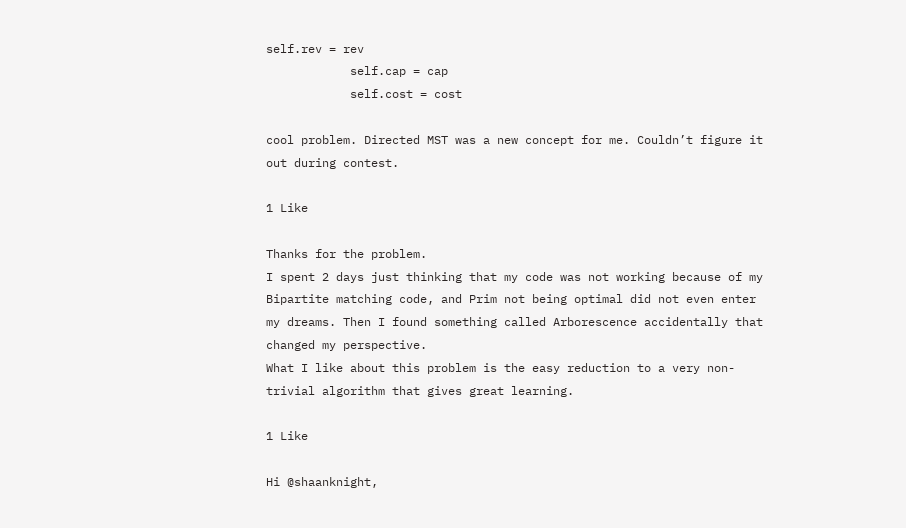self.rev = rev
            self.cap = cap
            self.cost = cost

cool problem. Directed MST was a new concept for me. Couldn’t figure it out during contest.

1 Like

Thanks for the problem.
I spent 2 days just thinking that my code was not working because of my Bipartite matching code, and Prim not being optimal did not even enter my dreams. Then I found something called Arborescence accidentally that changed my perspective.
What I like about this problem is the easy reduction to a very non-trivial algorithm that gives great learning.

1 Like

Hi @shaanknight,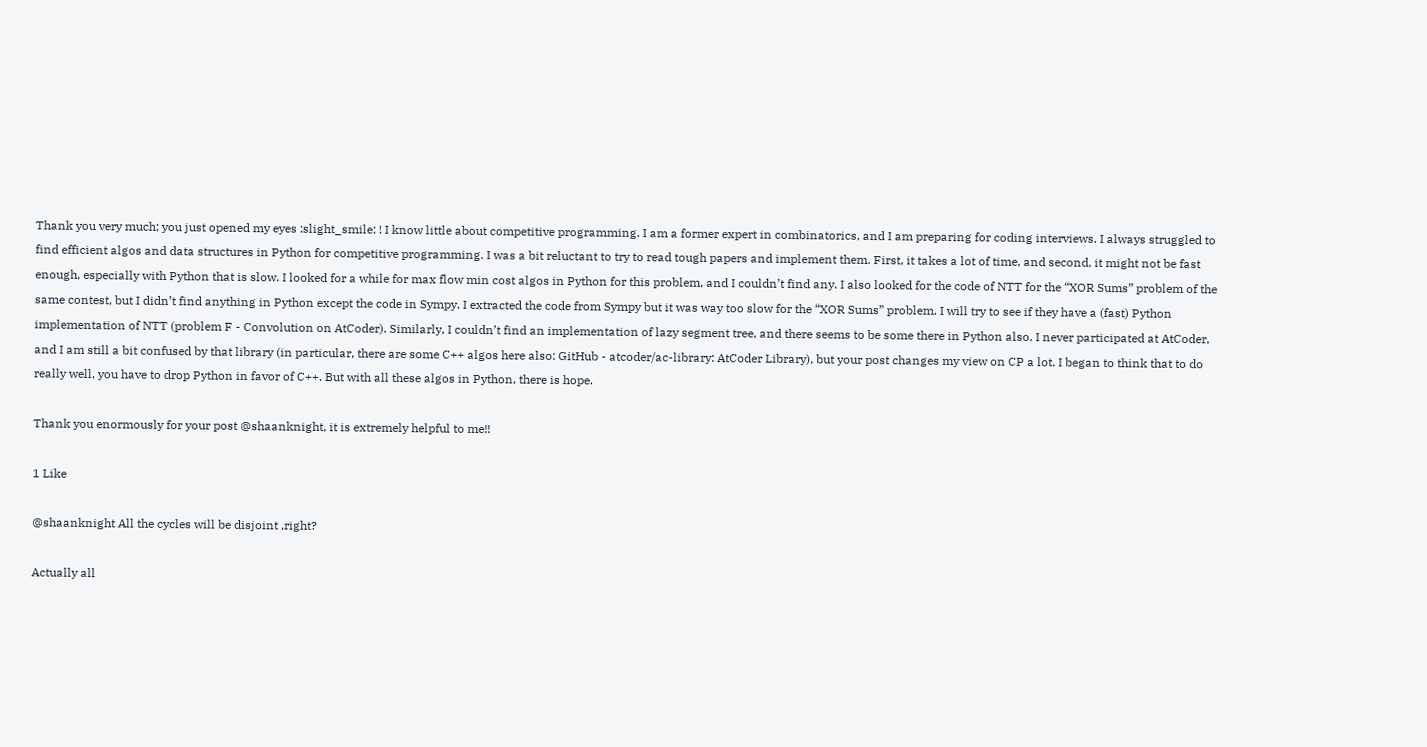Thank you very much; you just opened my eyes :slight_smile: ! I know little about competitive programming. I am a former expert in combinatorics, and I am preparing for coding interviews. I always struggled to find efficient algos and data structures in Python for competitive programming. I was a bit reluctant to try to read tough papers and implement them. First, it takes a lot of time, and second, it might not be fast enough, especially with Python that is slow. I looked for a while for max flow min cost algos in Python for this problem, and I couldn’t find any. I also looked for the code of NTT for the “XOR Sums” problem of the same contest, but I didn’t find anything in Python except the code in Sympy. I extracted the code from Sympy but it was way too slow for the “XOR Sums” problem. I will try to see if they have a (fast) Python implementation of NTT (problem F - Convolution on AtCoder). Similarly, I couldn’t find an implementation of lazy segment tree, and there seems to be some there in Python also. I never participated at AtCoder, and I am still a bit confused by that library (in particular, there are some C++ algos here also: GitHub - atcoder/ac-library: AtCoder Library), but your post changes my view on CP a lot. I began to think that to do really well, you have to drop Python in favor of C++. But with all these algos in Python, there is hope.

Thank you enormously for your post @shaanknight, it is extremely helpful to me!!

1 Like

@shaanknight All the cycles will be disjoint ,right?

Actually all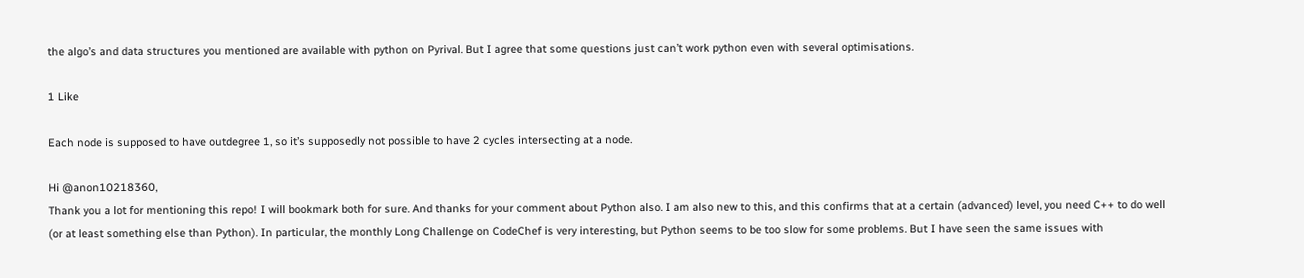the algo’s and data structures you mentioned are available with python on Pyrival. But I agree that some questions just can’t work python even with several optimisations.

1 Like

Each node is supposed to have outdegree 1, so it’s supposedly not possible to have 2 cycles intersecting at a node.

Hi @anon10218360,
Thank you a lot for mentioning this repo! I will bookmark both for sure. And thanks for your comment about Python also. I am also new to this, and this confirms that at a certain (advanced) level, you need C++ to do well (or at least something else than Python). In particular, the monthly Long Challenge on CodeChef is very interesting, but Python seems to be too slow for some problems. But I have seen the same issues with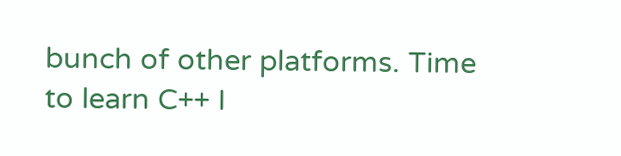bunch of other platforms. Time to learn C++ I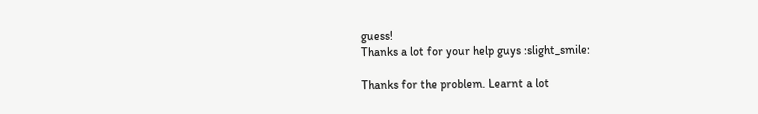guess!
Thanks a lot for your help guys :slight_smile:

Thanks for the problem. Learnt a lot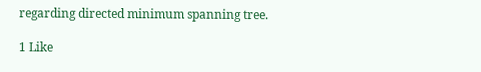regarding directed minimum spanning tree.

1 Like